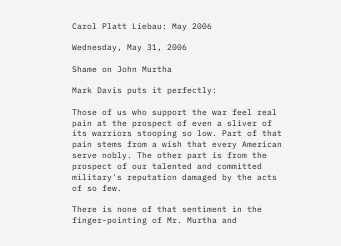Carol Platt Liebau: May 2006

Wednesday, May 31, 2006

Shame on John Murtha

Mark Davis puts it perfectly:

Those of us who support the war feel real pain at the prospect of even a sliver of its warriors stooping so low. Part of that pain stems from a wish that every American serve nobly. The other part is from the prospect of our talented and committed military's reputation damaged by the acts of so few.

There is none of that sentiment in the finger-pointing of Mr. Murtha and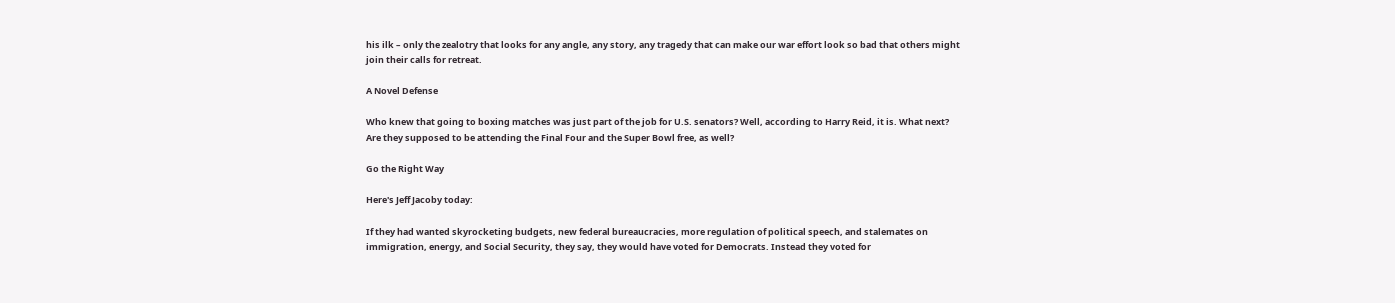his ilk – only the zealotry that looks for any angle, any story, any tragedy that can make our war effort look so bad that others might join their calls for retreat.

A Novel Defense

Who knew that going to boxing matches was just part of the job for U.S. senators? Well, according to Harry Reid, it is. What next? Are they supposed to be attending the Final Four and the Super Bowl free, as well?

Go the Right Way

Here's Jeff Jacoby today:

If they had wanted skyrocketing budgets, new federal bureaucracies, more regulation of political speech, and stalemates on immigration, energy, and Social Security, they say, they would have voted for Democrats. Instead they voted for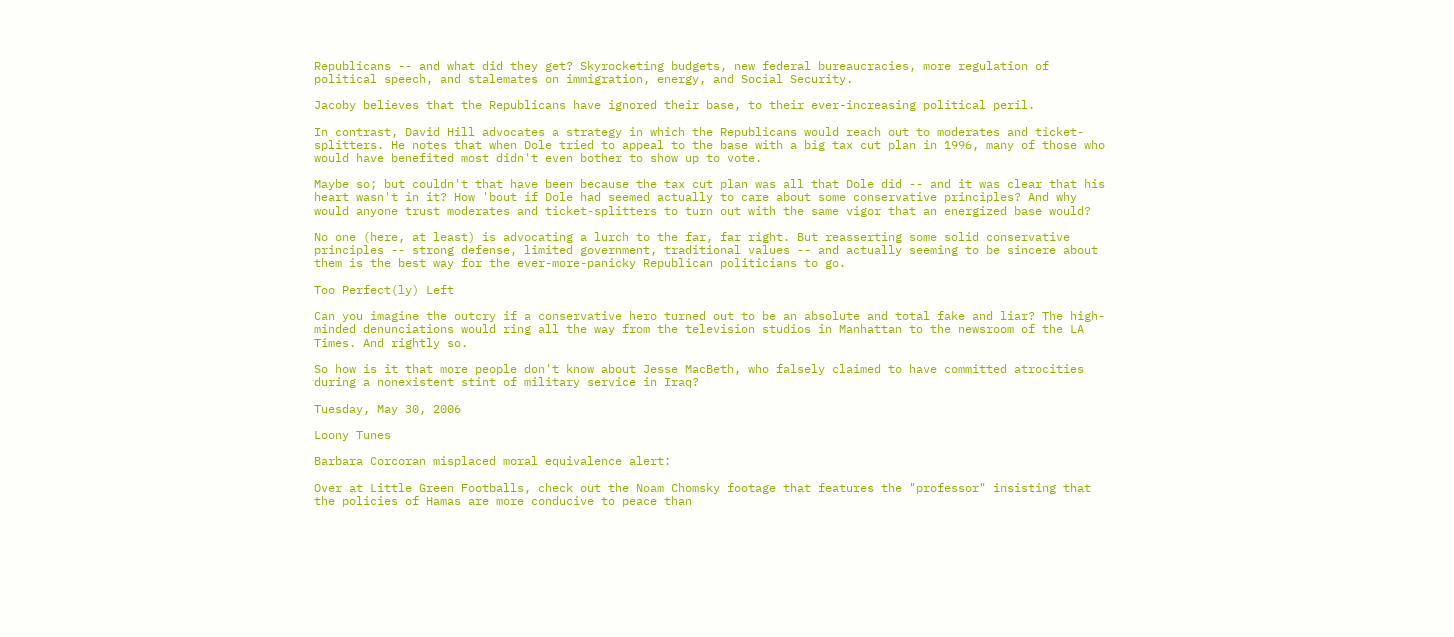Republicans -- and what did they get? Skyrocketing budgets, new federal bureaucracies, more regulation of political speech, and stalemates on immigration, energy, and Social Security.

Jacoby believes that the Republicans have ignored their base, to their ever-increasing political peril.

In contrast, David Hill advocates a strategy in which the Republicans would reach out to moderates and ticket-splitters. He notes that when Dole tried to appeal to the base with a big tax cut plan in 1996, many of those who would have benefited most didn't even bother to show up to vote.

Maybe so; but couldn't that have been because the tax cut plan was all that Dole did -- and it was clear that his heart wasn't in it? How 'bout if Dole had seemed actually to care about some conservative principles? And why would anyone trust moderates and ticket-splitters to turn out with the same vigor that an energized base would?

No one (here, at least) is advocating a lurch to the far, far right. But reasserting some solid conservative principles -- strong defense, limited government, traditional values -- and actually seeming to be sincere about them is the best way for the ever-more-panicky Republican politicians to go.

Too Perfect(ly) Left

Can you imagine the outcry if a conservative hero turned out to be an absolute and total fake and liar? The high-minded denunciations would ring all the way from the television studios in Manhattan to the newsroom of the LA Times. And rightly so.

So how is it that more people don't know about Jesse MacBeth, who falsely claimed to have committed atrocities during a nonexistent stint of military service in Iraq?

Tuesday, May 30, 2006

Loony Tunes

Barbara Corcoran misplaced moral equivalence alert:

Over at Little Green Footballs, check out the Noam Chomsky footage that features the "professor" insisting that the policies of Hamas are more conducive to peace than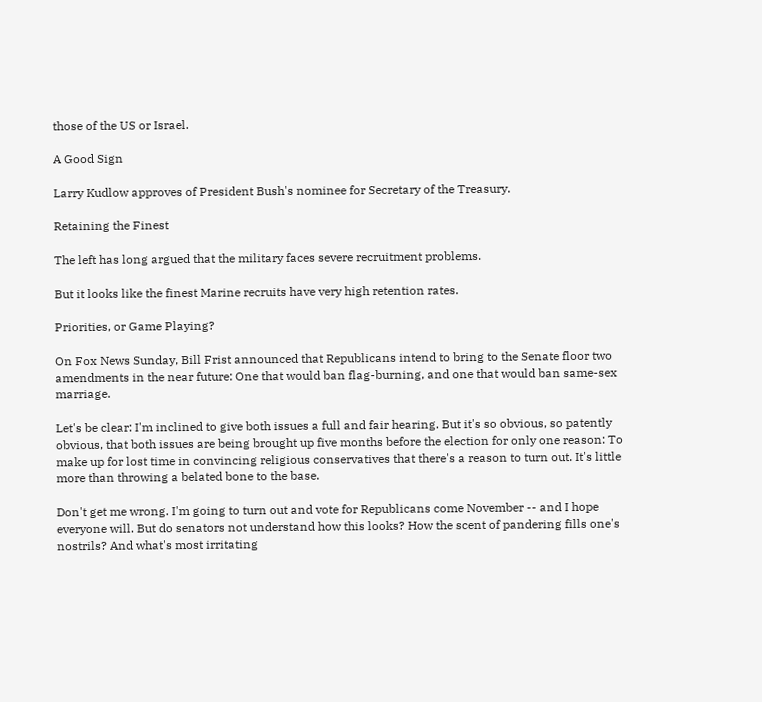those of the US or Israel.

A Good Sign

Larry Kudlow approves of President Bush's nominee for Secretary of the Treasury.

Retaining the Finest

The left has long argued that the military faces severe recruitment problems.

But it looks like the finest Marine recruits have very high retention rates.

Priorities, or Game Playing?

On Fox News Sunday, Bill Frist announced that Republicans intend to bring to the Senate floor two amendments in the near future: One that would ban flag-burning, and one that would ban same-sex marriage.

Let's be clear: I'm inclined to give both issues a full and fair hearing. But it's so obvious, so patently obvious, that both issues are being brought up five months before the election for only one reason: To make up for lost time in convincing religious conservatives that there's a reason to turn out. It's little more than throwing a belated bone to the base.

Don't get me wrong. I'm going to turn out and vote for Republicans come November -- and I hope everyone will. But do senators not understand how this looks? How the scent of pandering fills one's nostrils? And what's most irritating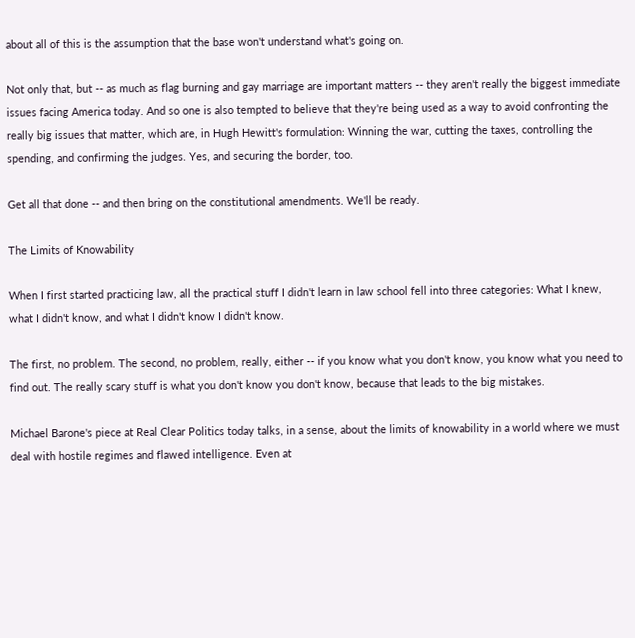about all of this is the assumption that the base won't understand what's going on.

Not only that, but -- as much as flag burning and gay marriage are important matters -- they aren't really the biggest immediate issues facing America today. And so one is also tempted to believe that they're being used as a way to avoid confronting the really big issues that matter, which are, in Hugh Hewitt's formulation: Winning the war, cutting the taxes, controlling the spending, and confirming the judges. Yes, and securing the border, too.

Get all that done -- and then bring on the constitutional amendments. We'll be ready.

The Limits of Knowability

When I first started practicing law, all the practical stuff I didn't learn in law school fell into three categories: What I knew, what I didn't know, and what I didn't know I didn't know.

The first, no problem. The second, no problem, really, either -- if you know what you don't know, you know what you need to find out. The really scary stuff is what you don't know you don't know, because that leads to the big mistakes.

Michael Barone's piece at Real Clear Politics today talks, in a sense, about the limits of knowability in a world where we must deal with hostile regimes and flawed intelligence. Even at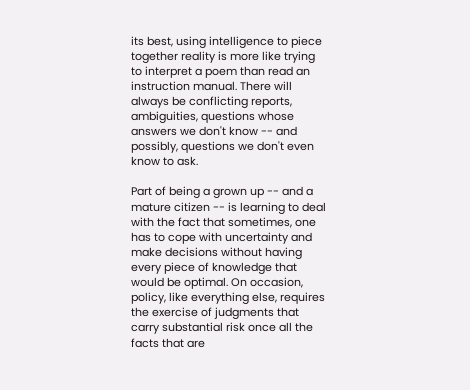its best, using intelligence to piece together reality is more like trying to interpret a poem than read an instruction manual. There will always be conflicting reports, ambiguities, questions whose answers we don't know -- and possibly, questions we don't even know to ask.

Part of being a grown up -- and a mature citizen -- is learning to deal with the fact that sometimes, one has to cope with uncertainty and make decisions without having every piece of knowledge that would be optimal. On occasion, policy, like everything else, requires the exercise of judgments that carry substantial risk once all the facts that are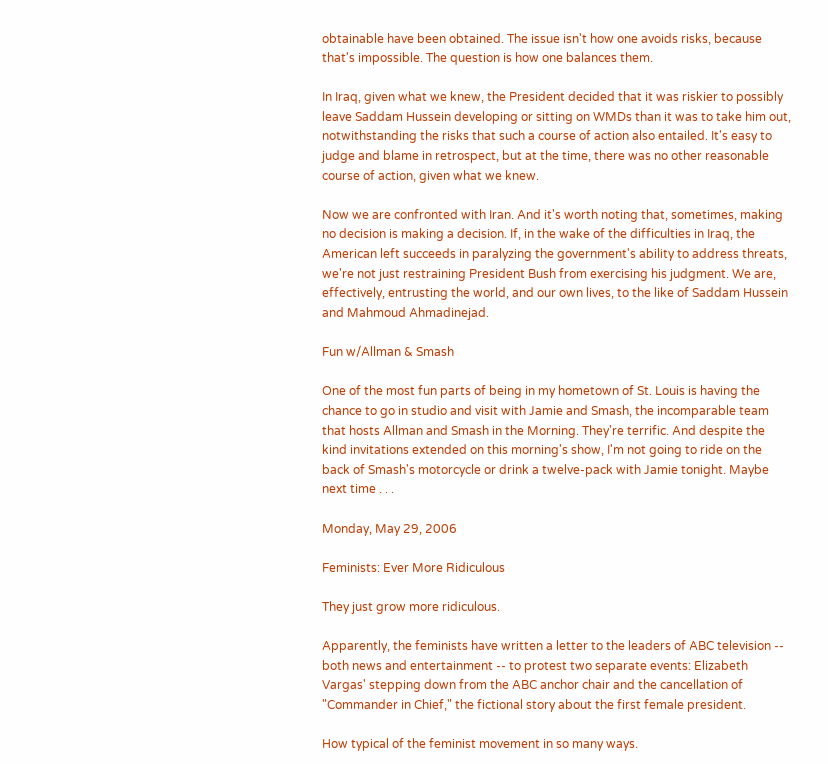obtainable have been obtained. The issue isn't how one avoids risks, because that's impossible. The question is how one balances them.

In Iraq, given what we knew, the President decided that it was riskier to possibly leave Saddam Hussein developing or sitting on WMDs than it was to take him out, notwithstanding the risks that such a course of action also entailed. It's easy to judge and blame in retrospect, but at the time, there was no other reasonable course of action, given what we knew.

Now we are confronted with Iran. And it's worth noting that, sometimes, making no decision is making a decision. If, in the wake of the difficulties in Iraq, the American left succeeds in paralyzing the government's ability to address threats, we're not just restraining President Bush from exercising his judgment. We are, effectively, entrusting the world, and our own lives, to the like of Saddam Hussein and Mahmoud Ahmadinejad.

Fun w/Allman & Smash

One of the most fun parts of being in my hometown of St. Louis is having the chance to go in studio and visit with Jamie and Smash, the incomparable team that hosts Allman and Smash in the Morning. They're terrific. And despite the kind invitations extended on this morning's show, I'm not going to ride on the back of Smash's motorcycle or drink a twelve-pack with Jamie tonight. Maybe next time . . .

Monday, May 29, 2006

Feminists: Ever More Ridiculous

They just grow more ridiculous.

Apparently, the feminists have written a letter to the leaders of ABC television -- both news and entertainment -- to protest two separate events: Elizabeth Vargas' stepping down from the ABC anchor chair and the cancellation of "Commander in Chief," the fictional story about the first female president.

How typical of the feminist movement in so many ways.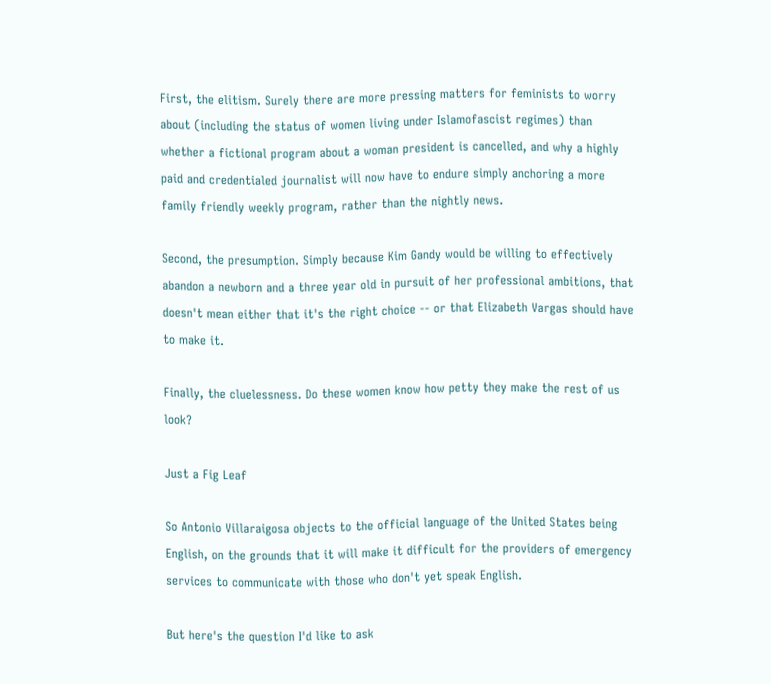First, the elitism. Surely there are more pressing matters for feminists to worry about (including the status of women living under Islamofascist regimes) than whether a fictional program about a woman president is cancelled, and why a highly paid and credentialed journalist will now have to endure simply anchoring a more family friendly weekly program, rather than the nightly news.

Second, the presumption. Simply because Kim Gandy would be willing to effectively abandon a newborn and a three year old in pursuit of her professional ambitions, that doesn't mean either that it's the right choice -- or that Elizabeth Vargas should have to make it.

Finally, the cluelessness. Do these women know how petty they make the rest of us look?

Just a Fig Leaf

So Antonio Villaraigosa objects to the official language of the United States being English, on the grounds that it will make it difficult for the providers of emergency services to communicate with those who don't yet speak English.

But here's the question I'd like to ask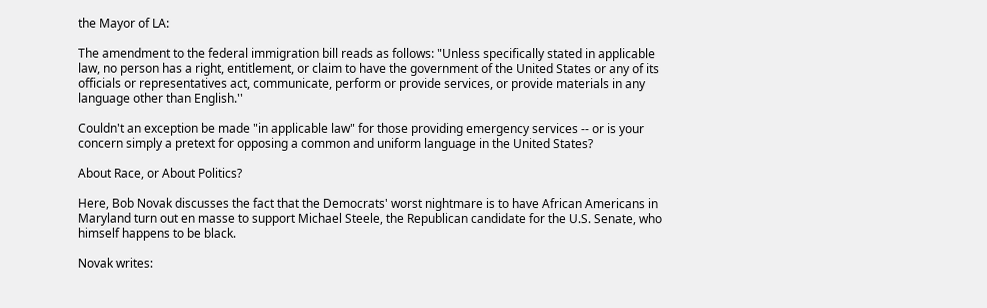the Mayor of LA:

The amendment to the federal immigration bill reads as follows: "Unless specifically stated in applicable law, no person has a right, entitlement, or claim to have the government of the United States or any of its officials or representatives act, communicate, perform or provide services, or provide materials in any language other than English.''

Couldn't an exception be made "in applicable law" for those providing emergency services -- or is your concern simply a pretext for opposing a common and uniform language in the United States?

About Race, or About Politics?

Here, Bob Novak discusses the fact that the Democrats' worst nightmare is to have African Americans in Maryland turn out en masse to support Michael Steele, the Republican candidate for the U.S. Senate, who himself happens to be black.

Novak writes: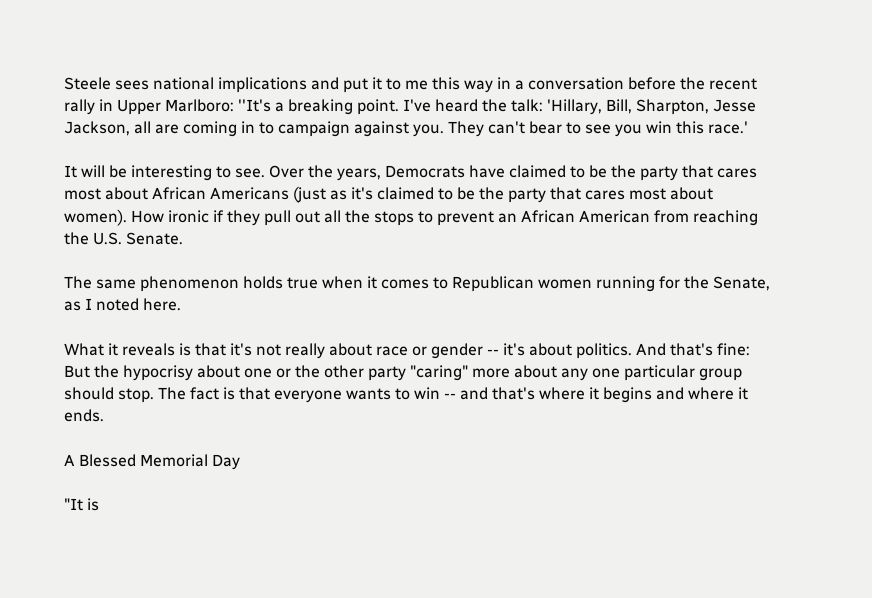Steele sees national implications and put it to me this way in a conversation before the recent rally in Upper Marlboro: ''It's a breaking point. I've heard the talk: 'Hillary, Bill, Sharpton, Jesse Jackson, all are coming in to campaign against you. They can't bear to see you win this race.'

It will be interesting to see. Over the years, Democrats have claimed to be the party that cares most about African Americans (just as it's claimed to be the party that cares most about women). How ironic if they pull out all the stops to prevent an African American from reaching the U.S. Senate.

The same phenomenon holds true when it comes to Republican women running for the Senate, as I noted here.

What it reveals is that it's not really about race or gender -- it's about politics. And that's fine: But the hypocrisy about one or the other party "caring" more about any one particular group should stop. The fact is that everyone wants to win -- and that's where it begins and where it ends.

A Blessed Memorial Day

"It is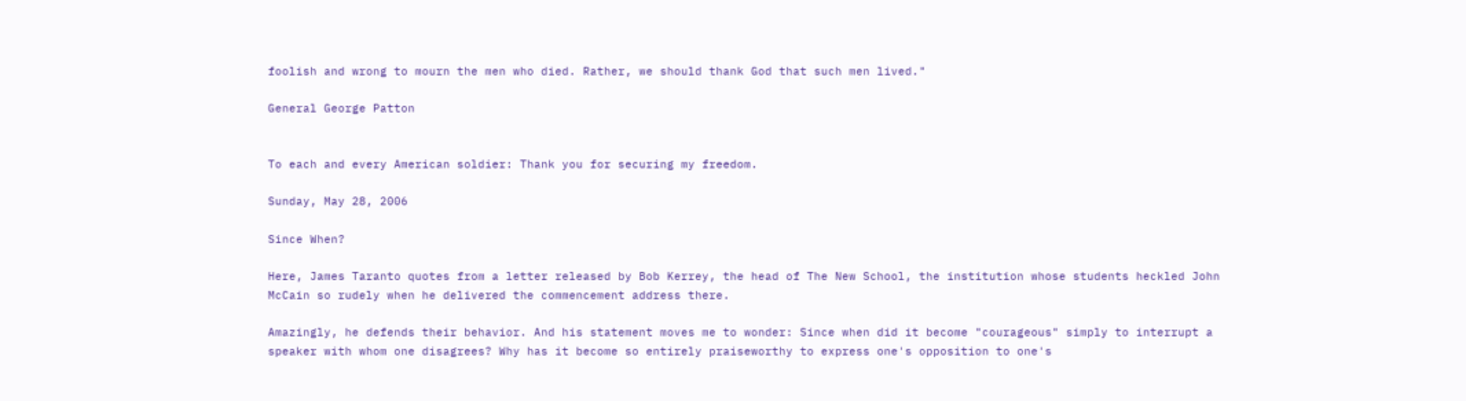foolish and wrong to mourn the men who died. Rather, we should thank God that such men lived."

General George Patton


To each and every American soldier: Thank you for securing my freedom.

Sunday, May 28, 2006

Since When?

Here, James Taranto quotes from a letter released by Bob Kerrey, the head of The New School, the institution whose students heckled John McCain so rudely when he delivered the commencement address there.

Amazingly, he defends their behavior. And his statement moves me to wonder: Since when did it become "courageous" simply to interrupt a speaker with whom one disagrees? Why has it become so entirely praiseworthy to express one's opposition to one's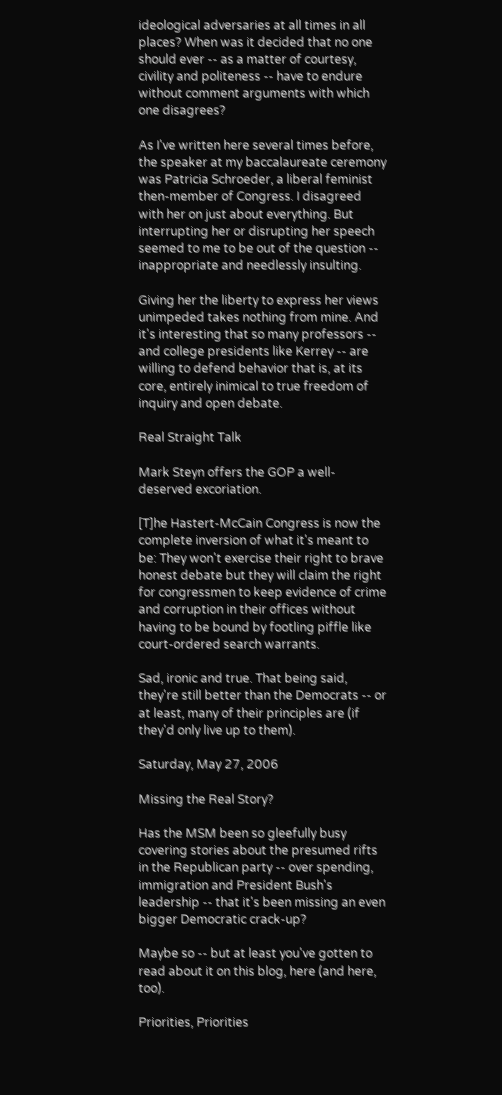ideological adversaries at all times in all places? When was it decided that no one should ever -- as a matter of courtesy, civility and politeness -- have to endure without comment arguments with which one disagrees?

As I've written here several times before, the speaker at my baccalaureate ceremony was Patricia Schroeder, a liberal feminist then-member of Congress. I disagreed with her on just about everything. But interrupting her or disrupting her speech seemed to me to be out of the question -- inappropriate and needlessly insulting.

Giving her the liberty to express her views unimpeded takes nothing from mine. And it's interesting that so many professors -- and college presidents like Kerrey -- are willing to defend behavior that is, at its core, entirely inimical to true freedom of inquiry and open debate.

Real Straight Talk

Mark Steyn offers the GOP a well-deserved excoriation.

[T]he Hastert-McCain Congress is now the complete inversion of what it's meant to be: They won't exercise their right to brave honest debate but they will claim the right for congressmen to keep evidence of crime and corruption in their offices without having to be bound by footling piffle like court-ordered search warrants.

Sad, ironic and true. That being said, they're still better than the Democrats -- or at least, many of their principles are (if they'd only live up to them).

Saturday, May 27, 2006

Missing the Real Story?

Has the MSM been so gleefully busy covering stories about the presumed rifts in the Republican party -- over spending, immigration and President Bush's leadership -- that it's been missing an even bigger Democratic crack-up?

Maybe so -- but at least you've gotten to read about it on this blog, here (and here, too).

Priorities, Priorities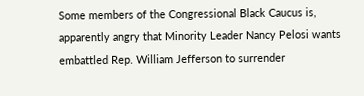Some members of the Congressional Black Caucus is, apparently angry that Minority Leader Nancy Pelosi wants embattled Rep. William Jefferson to surrender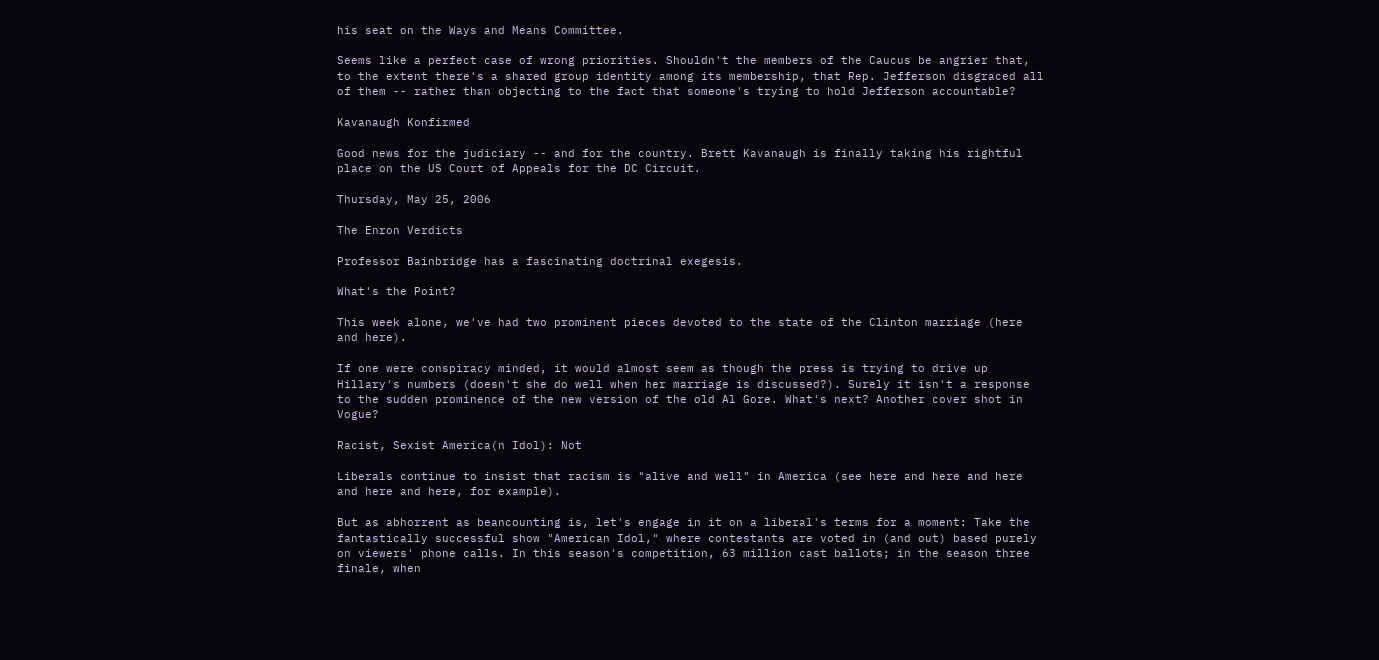his seat on the Ways and Means Committee.

Seems like a perfect case of wrong priorities. Shouldn't the members of the Caucus be angrier that, to the extent there's a shared group identity among its membership, that Rep. Jefferson disgraced all of them -- rather than objecting to the fact that someone's trying to hold Jefferson accountable?

Kavanaugh Konfirmed

Good news for the judiciary -- and for the country. Brett Kavanaugh is finally taking his rightful place on the US Court of Appeals for the DC Circuit.

Thursday, May 25, 2006

The Enron Verdicts

Professor Bainbridge has a fascinating doctrinal exegesis.

What's the Point?

This week alone, we've had two prominent pieces devoted to the state of the Clinton marriage (here and here).

If one were conspiracy minded, it would almost seem as though the press is trying to drive up Hillary's numbers (doesn't she do well when her marriage is discussed?). Surely it isn't a response to the sudden prominence of the new version of the old Al Gore. What's next? Another cover shot in Vogue?

Racist, Sexist America(n Idol): Not

Liberals continue to insist that racism is "alive and well" in America (see here and here and here and here and here, for example).

But as abhorrent as beancounting is, let's engage in it on a liberal's terms for a moment: Take the fantastically successful show "American Idol," where contestants are voted in (and out) based purely on viewers' phone calls. In this season's competition, 63 million cast ballots; in the season three finale, when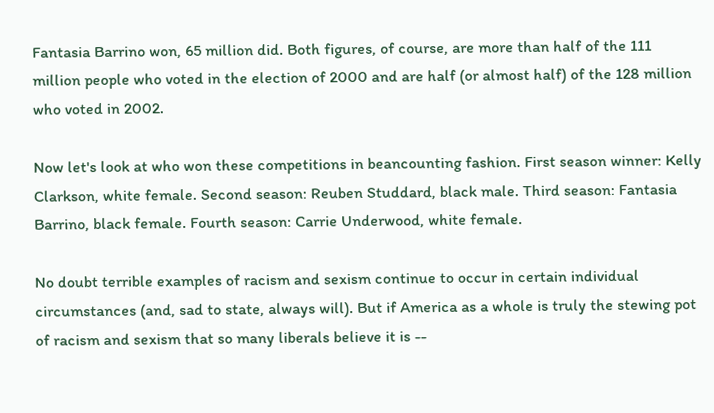Fantasia Barrino won, 65 million did. Both figures, of course, are more than half of the 111 million people who voted in the election of 2000 and are half (or almost half) of the 128 million who voted in 2002.

Now let's look at who won these competitions in beancounting fashion. First season winner: Kelly Clarkson, white female. Second season: Reuben Studdard, black male. Third season: Fantasia Barrino, black female. Fourth season: Carrie Underwood, white female.

No doubt terrible examples of racism and sexism continue to occur in certain individual circumstances (and, sad to state, always will). But if America as a whole is truly the stewing pot of racism and sexism that so many liberals believe it is --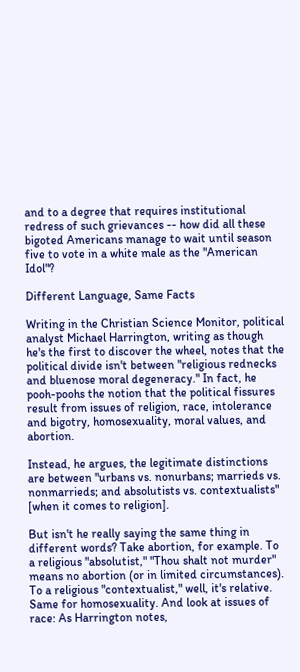and to a degree that requires institutional redress of such grievances -- how did all these bigoted Americans manage to wait until season five to vote in a white male as the "American Idol"?

Different Language, Same Facts

Writing in the Christian Science Monitor, political analyst Michael Harrington, writing as though he's the first to discover the wheel, notes that the political divide isn't between "religious rednecks and bluenose moral degeneracy." In fact, he pooh-poohs the notion that the political fissures result from issues of religion, race, intolerance and bigotry, homosexuality, moral values, and abortion.

Instead, he argues, the legitimate distinctions are between "urbans vs. nonurbans; marrieds vs. nonmarrieds; and absolutists vs. contextualists" [when it comes to religion].

But isn't he really saying the same thing in different words? Take abortion, for example. To a religious "absolutist," "Thou shalt not murder" means no abortion (or in limited circumstances). To a religious "contextualist," well, it's relative. Same for homosexuality. And look at issues of race: As Harrington notes,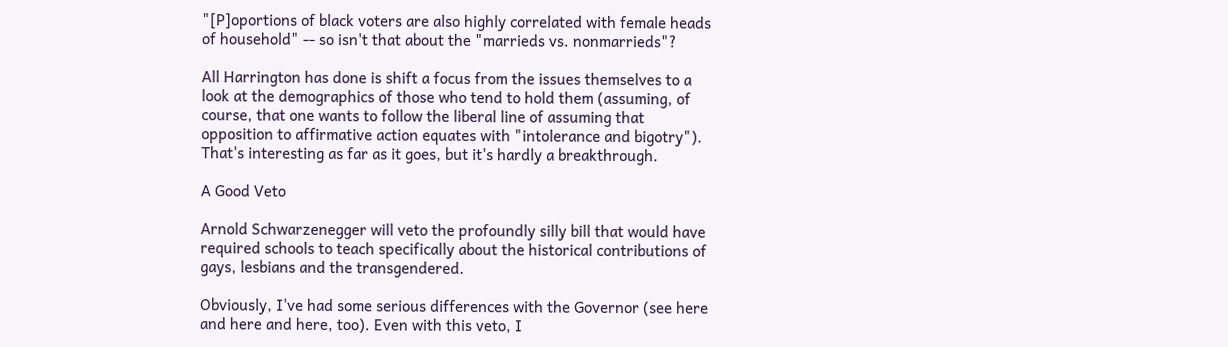"[P]oportions of black voters are also highly correlated with female heads of household" -- so isn't that about the "marrieds vs. nonmarrieds"?

All Harrington has done is shift a focus from the issues themselves to a look at the demographics of those who tend to hold them (assuming, of course, that one wants to follow the liberal line of assuming that opposition to affirmative action equates with "intolerance and bigotry"). That's interesting as far as it goes, but it's hardly a breakthrough.

A Good Veto

Arnold Schwarzenegger will veto the profoundly silly bill that would have required schools to teach specifically about the historical contributions of gays, lesbians and the transgendered.

Obviously, I've had some serious differences with the Governor (see here and here and here, too). Even with this veto, I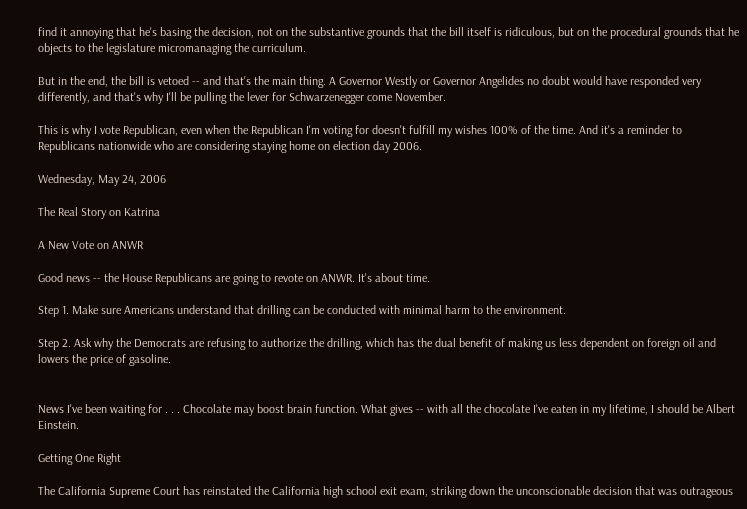find it annoying that he's basing the decision, not on the substantive grounds that the bill itself is ridiculous, but on the procedural grounds that he objects to the legislature micromanaging the curriculum.

But in the end, the bill is vetoed -- and that's the main thing. A Governor Westly or Governor Angelides no doubt would have responded very differently, and that's why I'll be pulling the lever for Schwarzenegger come November.

This is why I vote Republican, even when the Republican I'm voting for doesn't fulfill my wishes 100% of the time. And it's a reminder to Republicans nationwide who are considering staying home on election day 2006.

Wednesday, May 24, 2006

The Real Story on Katrina

A New Vote on ANWR

Good news -- the House Republicans are going to revote on ANWR. It's about time.

Step 1. Make sure Americans understand that drilling can be conducted with minimal harm to the environment.

Step 2. Ask why the Democrats are refusing to authorize the drilling, which has the dual benefit of making us less dependent on foreign oil and lowers the price of gasoline.


News I've been waiting for . . . Chocolate may boost brain function. What gives -- with all the chocolate I've eaten in my lifetime, I should be Albert Einstein.

Getting One Right

The California Supreme Court has reinstated the California high school exit exam, striking down the unconscionable decision that was outrageous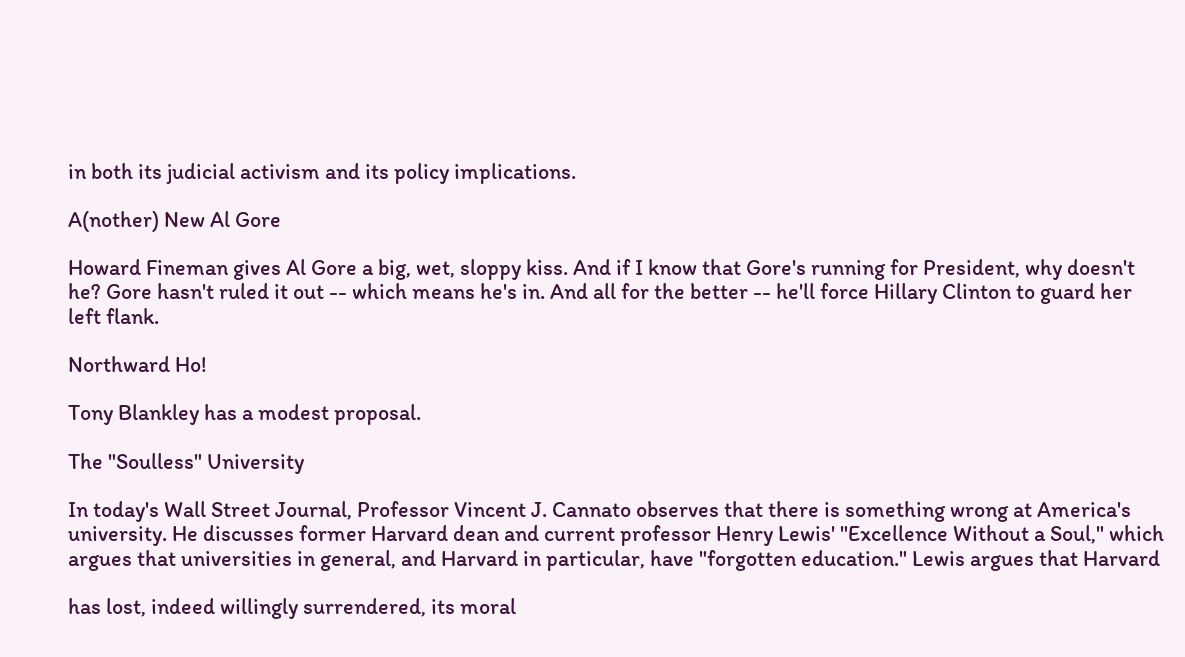in both its judicial activism and its policy implications.

A(nother) New Al Gore

Howard Fineman gives Al Gore a big, wet, sloppy kiss. And if I know that Gore's running for President, why doesn't he? Gore hasn't ruled it out -- which means he's in. And all for the better -- he'll force Hillary Clinton to guard her left flank.

Northward Ho!

Tony Blankley has a modest proposal.

The "Soulless" University

In today's Wall Street Journal, Professor Vincent J. Cannato observes that there is something wrong at America's university. He discusses former Harvard dean and current professor Henry Lewis' "Excellence Without a Soul," which argues that universities in general, and Harvard in particular, have "forgotten education." Lewis argues that Harvard

has lost, indeed willingly surrendered, its moral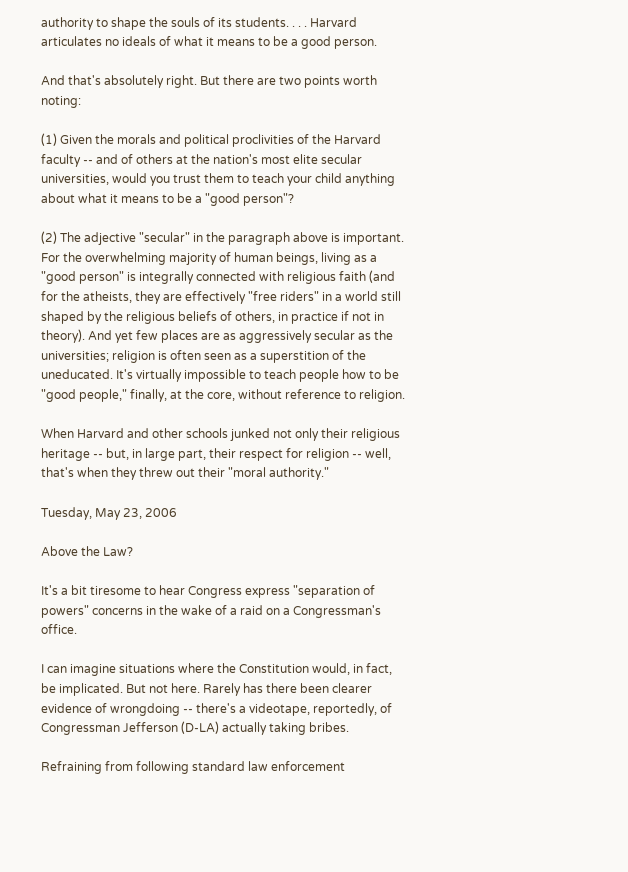authority to shape the souls of its students. . . . Harvard articulates no ideals of what it means to be a good person.

And that's absolutely right. But there are two points worth noting:

(1) Given the morals and political proclivities of the Harvard faculty -- and of others at the nation's most elite secular universities, would you trust them to teach your child anything about what it means to be a "good person"?

(2) The adjective "secular" in the paragraph above is important. For the overwhelming majority of human beings, living as a "good person" is integrally connected with religious faith (and for the atheists, they are effectively "free riders" in a world still shaped by the religious beliefs of others, in practice if not in theory). And yet few places are as aggressively secular as the universities; religion is often seen as a superstition of the uneducated. It's virtually impossible to teach people how to be "good people," finally, at the core, without reference to religion.

When Harvard and other schools junked not only their religious heritage -- but, in large part, their respect for religion -- well, that's when they threw out their "moral authority."

Tuesday, May 23, 2006

Above the Law?

It's a bit tiresome to hear Congress express "separation of powers" concerns in the wake of a raid on a Congressman's office.

I can imagine situations where the Constitution would, in fact, be implicated. But not here. Rarely has there been clearer evidence of wrongdoing -- there's a videotape, reportedly, of Congressman Jefferson (D-LA) actually taking bribes.

Refraining from following standard law enforcement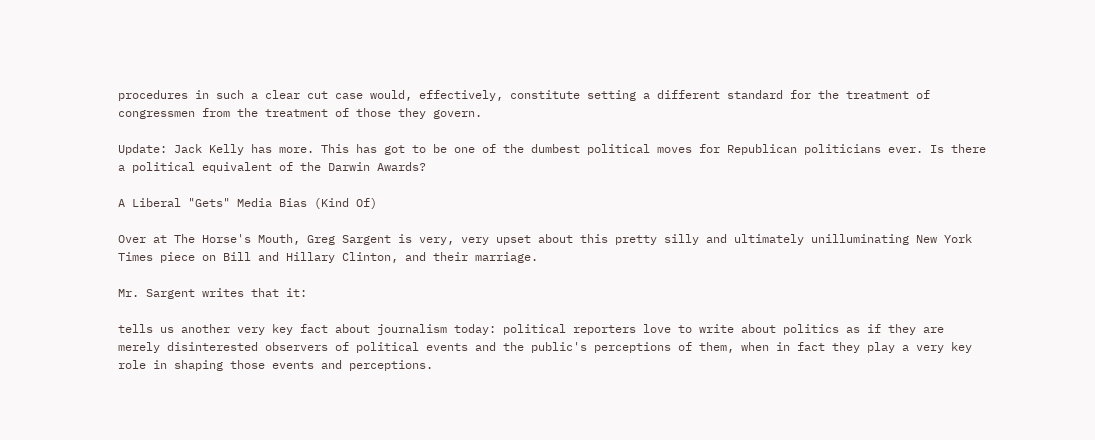procedures in such a clear cut case would, effectively, constitute setting a different standard for the treatment of congressmen from the treatment of those they govern.

Update: Jack Kelly has more. This has got to be one of the dumbest political moves for Republican politicians ever. Is there a political equivalent of the Darwin Awards?

A Liberal "Gets" Media Bias (Kind Of)

Over at The Horse's Mouth, Greg Sargent is very, very upset about this pretty silly and ultimately unilluminating New York Times piece on Bill and Hillary Clinton, and their marriage.

Mr. Sargent writes that it:

tells us another very key fact about journalism today: political reporters love to write about politics as if they are merely disinterested observers of political events and the public's perceptions of them, when in fact they play a very key role in shaping those events and perceptions.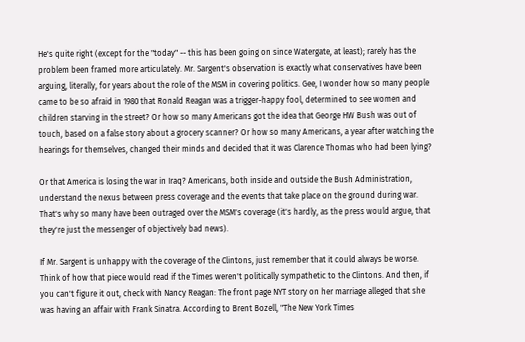He's quite right (except for the "today" -- this has been going on since Watergate, at least); rarely has the problem been framed more articulately. Mr. Sargent's observation is exactly what conservatives have been arguing, literally, for years about the role of the MSM in covering politics. Gee, I wonder how so many people came to be so afraid in 1980 that Ronald Reagan was a trigger-happy fool, determined to see women and children starving in the street? Or how so many Americans got the idea that George HW Bush was out of touch, based on a false story about a grocery scanner? Or how so many Americans, a year after watching the hearings for themselves, changed their minds and decided that it was Clarence Thomas who had been lying?

Or that America is losing the war in Iraq? Americans, both inside and outside the Bush Administration, understand the nexus between press coverage and the events that take place on the ground during war. That's why so many have been outraged over the MSM's coverage (it's hardly, as the press would argue, that they're just the messenger of objectively bad news).

If Mr. Sargent is unhappy with the coverage of the Clintons, just remember that it could always be worse. Think of how that piece would read if the Times weren't politically sympathetic to the Clintons. And then, if you can't figure it out, check with Nancy Reagan: The front page NYT story on her marriage alleged that she was having an affair with Frank Sinatra. According to Brent Bozell, "The New York Times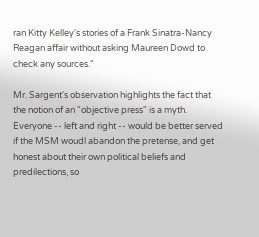ran Kitty Kelley's stories of a Frank Sinatra-Nancy Reagan affair without asking Maureen Dowd to check any sources."

Mr. Sargent's observation highlights the fact that the notion of an "objective press" is a myth. Everyone -- left and right -- would be better served if the MSM woudl abandon the pretense, and get honest about their own political beliefs and predilections, so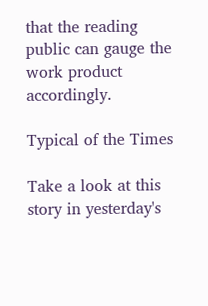that the reading public can gauge the work product accordingly.

Typical of the Times

Take a look at this story in yesterday's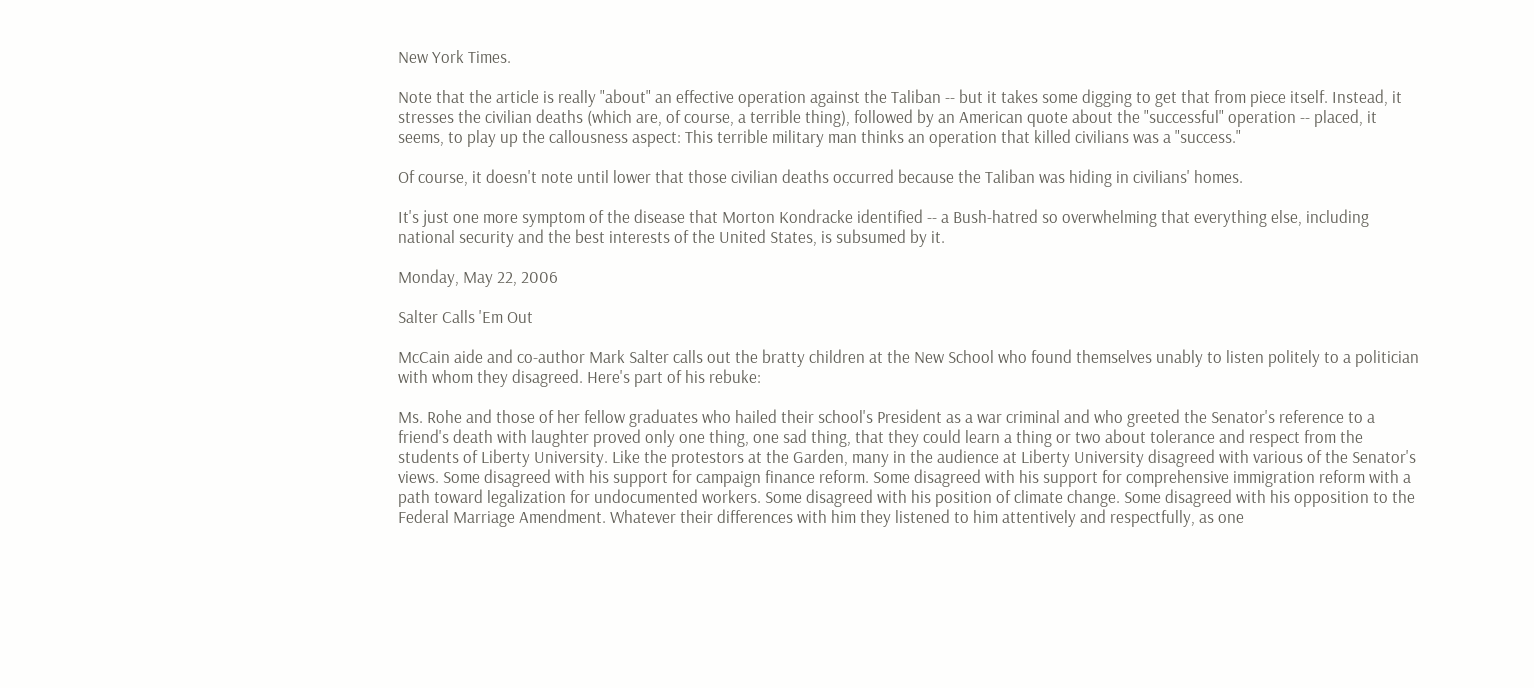New York Times.

Note that the article is really "about" an effective operation against the Taliban -- but it takes some digging to get that from piece itself. Instead, it stresses the civilian deaths (which are, of course, a terrible thing), followed by an American quote about the "successful" operation -- placed, it seems, to play up the callousness aspect: This terrible military man thinks an operation that killed civilians was a "success."

Of course, it doesn't note until lower that those civilian deaths occurred because the Taliban was hiding in civilians' homes.

It's just one more symptom of the disease that Morton Kondracke identified -- a Bush-hatred so overwhelming that everything else, including national security and the best interests of the United States, is subsumed by it.

Monday, May 22, 2006

Salter Calls 'Em Out

McCain aide and co-author Mark Salter calls out the bratty children at the New School who found themselves unably to listen politely to a politician with whom they disagreed. Here's part of his rebuke:

Ms. Rohe and those of her fellow graduates who hailed their school's President as a war criminal and who greeted the Senator's reference to a friend's death with laughter proved only one thing, one sad thing, that they could learn a thing or two about tolerance and respect from the students of Liberty University. Like the protestors at the Garden, many in the audience at Liberty University disagreed with various of the Senator's views. Some disagreed with his support for campaign finance reform. Some disagreed with his support for comprehensive immigration reform with a path toward legalization for undocumented workers. Some disagreed with his position of climate change. Some disagreed with his opposition to the Federal Marriage Amendment. Whatever their differences with him they listened to him attentively and respectfully, as one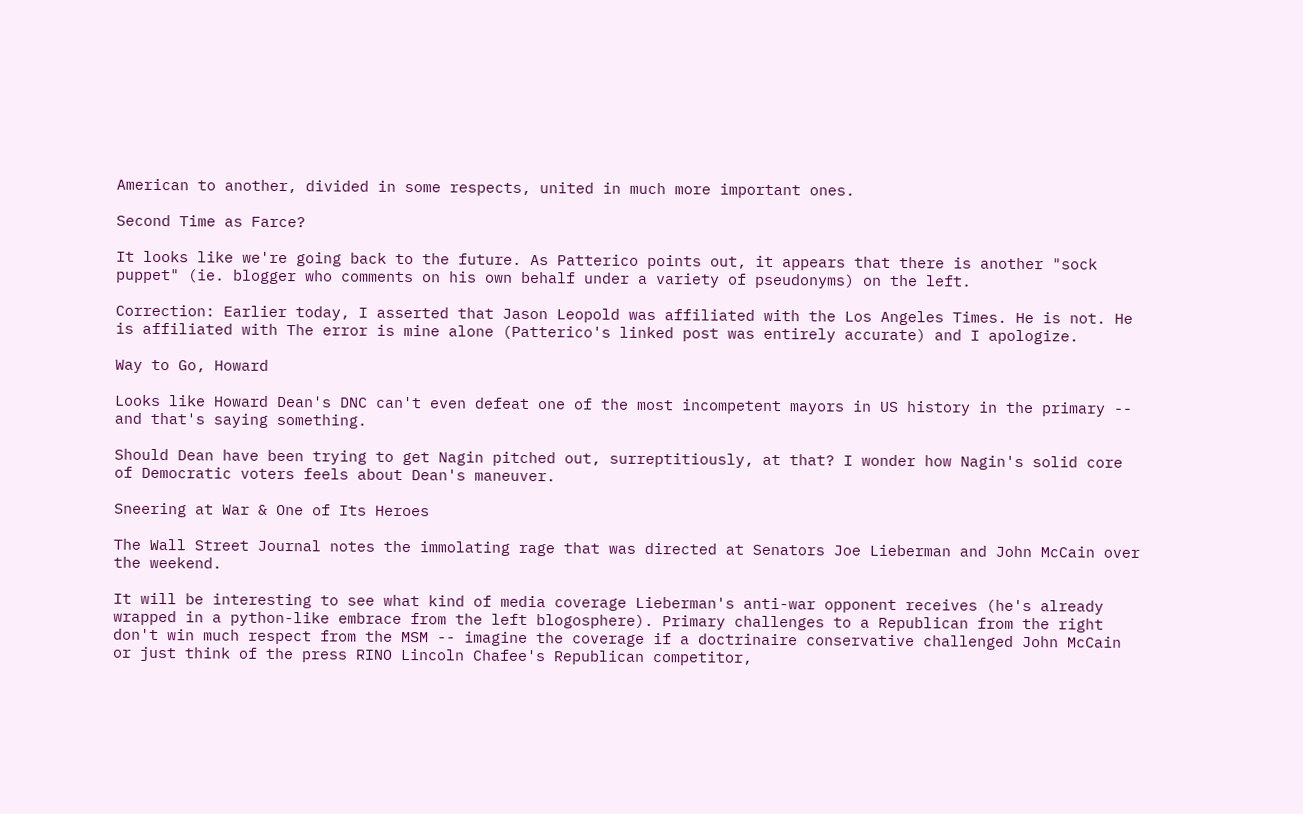American to another, divided in some respects, united in much more important ones.

Second Time as Farce?

It looks like we're going back to the future. As Patterico points out, it appears that there is another "sock puppet" (ie. blogger who comments on his own behalf under a variety of pseudonyms) on the left.

Correction: Earlier today, I asserted that Jason Leopold was affiliated with the Los Angeles Times. He is not. He is affiliated with The error is mine alone (Patterico's linked post was entirely accurate) and I apologize.

Way to Go, Howard

Looks like Howard Dean's DNC can't even defeat one of the most incompetent mayors in US history in the primary -- and that's saying something.

Should Dean have been trying to get Nagin pitched out, surreptitiously, at that? I wonder how Nagin's solid core of Democratic voters feels about Dean's maneuver.

Sneering at War & One of Its Heroes

The Wall Street Journal notes the immolating rage that was directed at Senators Joe Lieberman and John McCain over the weekend.

It will be interesting to see what kind of media coverage Lieberman's anti-war opponent receives (he's already wrapped in a python-like embrace from the left blogosphere). Primary challenges to a Republican from the right don't win much respect from the MSM -- imagine the coverage if a doctrinaire conservative challenged John McCain or just think of the press RINO Lincoln Chafee's Republican competitor,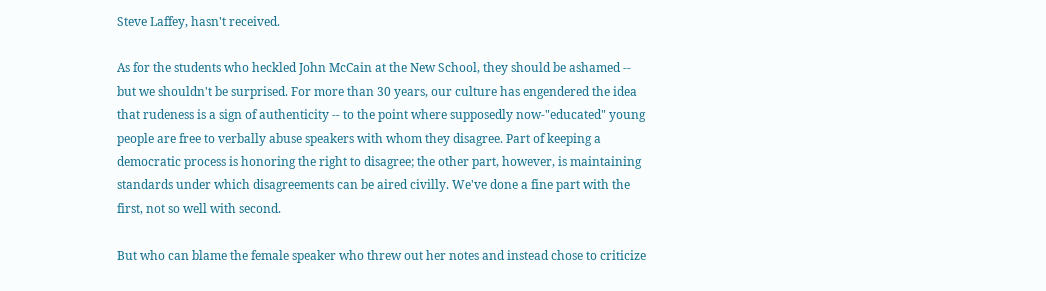Steve Laffey, hasn't received.

As for the students who heckled John McCain at the New School, they should be ashamed -- but we shouldn't be surprised. For more than 30 years, our culture has engendered the idea that rudeness is a sign of authenticity -- to the point where supposedly now-"educated" young people are free to verbally abuse speakers with whom they disagree. Part of keeping a democratic process is honoring the right to disagree; the other part, however, is maintaining standards under which disagreements can be aired civilly. We've done a fine part with the first, not so well with second.

But who can blame the female speaker who threw out her notes and instead chose to criticize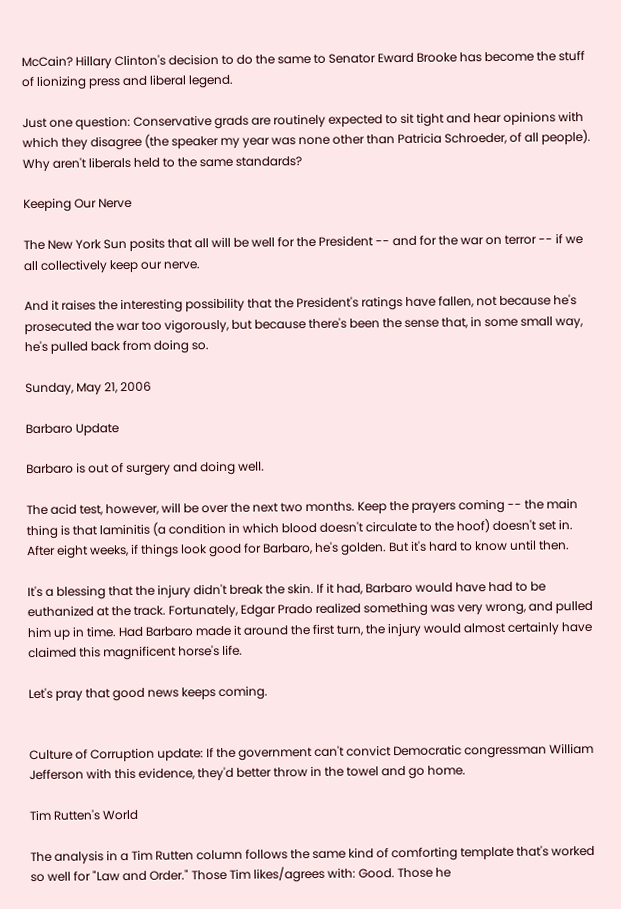McCain? Hillary Clinton's decision to do the same to Senator Eward Brooke has become the stuff of lionizing press and liberal legend.

Just one question: Conservative grads are routinely expected to sit tight and hear opinions with which they disagree (the speaker my year was none other than Patricia Schroeder, of all people). Why aren't liberals held to the same standards?

Keeping Our Nerve

The New York Sun posits that all will be well for the President -- and for the war on terror -- if we all collectively keep our nerve.

And it raises the interesting possibility that the President's ratings have fallen, not because he's prosecuted the war too vigorously, but because there's been the sense that, in some small way, he's pulled back from doing so.

Sunday, May 21, 2006

Barbaro Update

Barbaro is out of surgery and doing well.

The acid test, however, will be over the next two months. Keep the prayers coming -- the main thing is that laminitis (a condition in which blood doesn't circulate to the hoof) doesn't set in. After eight weeks, if things look good for Barbaro, he's golden. But it's hard to know until then.

It's a blessing that the injury didn't break the skin. If it had, Barbaro would have had to be euthanized at the track. Fortunately, Edgar Prado realized something was very wrong, and pulled him up in time. Had Barbaro made it around the first turn, the injury would almost certainly have claimed this magnificent horse's life.

Let's pray that good news keeps coming.


Culture of Corruption update: If the government can't convict Democratic congressman William Jefferson with this evidence, they'd better throw in the towel and go home.

Tim Rutten's World

The analysis in a Tim Rutten column follows the same kind of comforting template that's worked so well for "Law and Order." Those Tim likes/agrees with: Good. Those he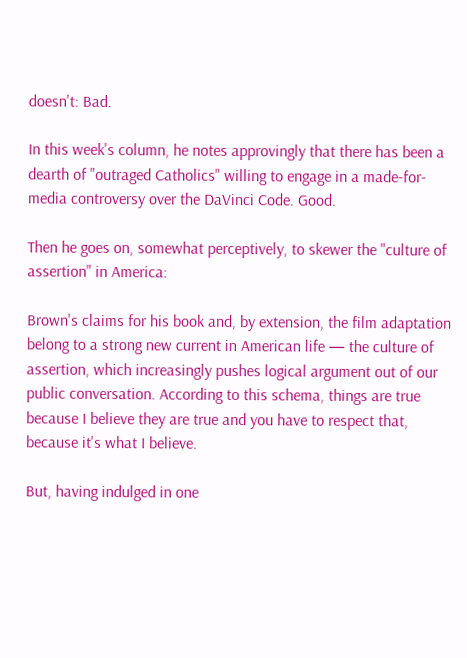doesn't: Bad.

In this week's column, he notes approvingly that there has been a dearth of "outraged Catholics" willing to engage in a made-for-media controversy over the DaVinci Code. Good.

Then he goes on, somewhat perceptively, to skewer the "culture of assertion" in America:

Brown's claims for his book and, by extension, the film adaptation belong to a strong new current in American life — the culture of assertion, which increasingly pushes logical argument out of our public conversation. According to this schema, things are true because I believe they are true and you have to respect that, because it's what I believe.

But, having indulged in one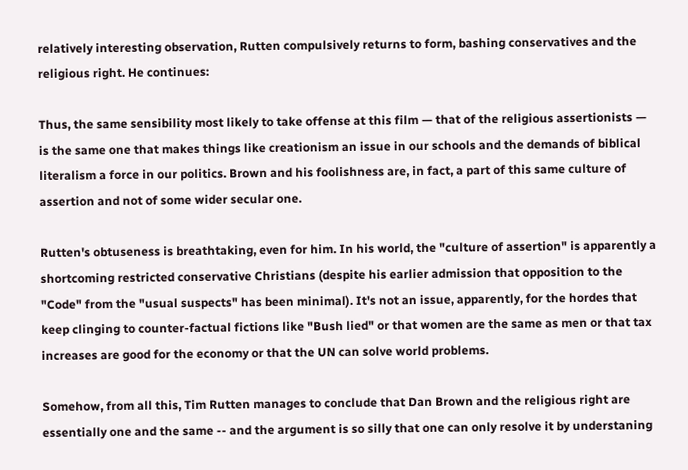relatively interesting observation, Rutten compulsively returns to form, bashing conservatives and the religious right. He continues:

Thus, the same sensibility most likely to take offense at this film — that of the religious assertionists — is the same one that makes things like creationism an issue in our schools and the demands of biblical literalism a force in our politics. Brown and his foolishness are, in fact, a part of this same culture of assertion and not of some wider secular one.

Rutten's obtuseness is breathtaking, even for him. In his world, the "culture of assertion" is apparently a shortcoming restricted conservative Christians (despite his earlier admission that opposition to the "Code" from the "usual suspects" has been minimal). It's not an issue, apparently, for the hordes that keep clinging to counter-factual fictions like "Bush lied" or that women are the same as men or that tax increases are good for the economy or that the UN can solve world problems.

Somehow, from all this, Tim Rutten manages to conclude that Dan Brown and the religious right are essentially one and the same -- and the argument is so silly that one can only resolve it by understaning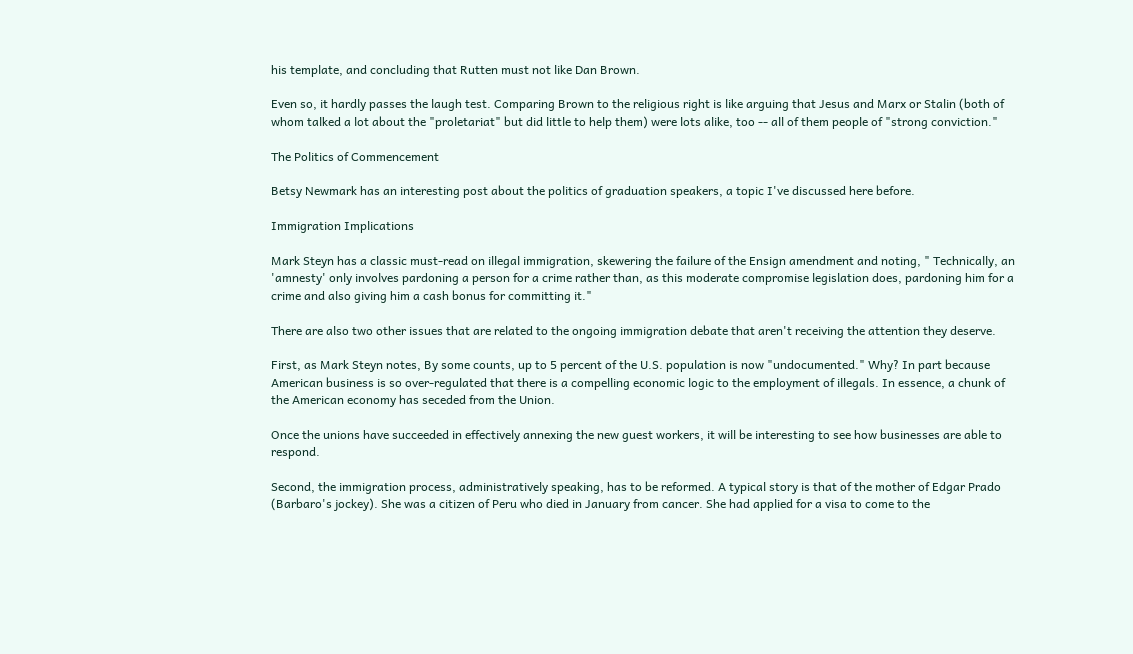his template, and concluding that Rutten must not like Dan Brown.

Even so, it hardly passes the laugh test. Comparing Brown to the religious right is like arguing that Jesus and Marx or Stalin (both of whom talked a lot about the "proletariat" but did little to help them) were lots alike, too -- all of them people of "strong conviction."

The Politics of Commencement

Betsy Newmark has an interesting post about the politics of graduation speakers, a topic I've discussed here before.

Immigration Implications

Mark Steyn has a classic must-read on illegal immigration, skewering the failure of the Ensign amendment and noting, " Technically, an 'amnesty' only involves pardoning a person for a crime rather than, as this moderate compromise legislation does, pardoning him for a crime and also giving him a cash bonus for committing it."

There are also two other issues that are related to the ongoing immigration debate that aren't receiving the attention they deserve.

First, as Mark Steyn notes, By some counts, up to 5 percent of the U.S. population is now "undocumented." Why? In part because American business is so over-regulated that there is a compelling economic logic to the employment of illegals. In essence, a chunk of the American economy has seceded from the Union.

Once the unions have succeeded in effectively annexing the new guest workers, it will be interesting to see how businesses are able to respond.

Second, the immigration process, administratively speaking, has to be reformed. A typical story is that of the mother of Edgar Prado (Barbaro's jockey). She was a citizen of Peru who died in January from cancer. She had applied for a visa to come to the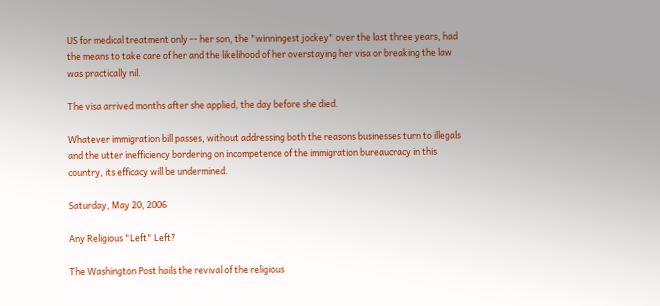US for medical treatment only -- her son, the "winningest jockey" over the last three years, had the means to take care of her and the likelihood of her overstaying her visa or breaking the law was practically nil.

The visa arrived months after she applied, the day before she died.

Whatever immigration bill passes, without addressing both the reasons businesses turn to illegals and the utter inefficiency bordering on incompetence of the immigration bureaucracy in this country, its efficacy will be undermined.

Saturday, May 20, 2006

Any Religious "Left" Left?

The Washington Post hails the revival of the religious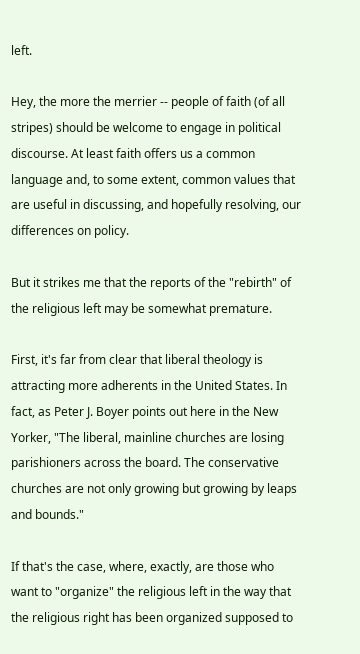left.

Hey, the more the merrier -- people of faith (of all stripes) should be welcome to engage in political discourse. At least faith offers us a common language and, to some extent, common values that are useful in discussing, and hopefully resolving, our differences on policy.

But it strikes me that the reports of the "rebirth" of the religious left may be somewhat premature.

First, it's far from clear that liberal theology is attracting more adherents in the United States. In fact, as Peter J. Boyer points out here in the New Yorker, "The liberal, mainline churches are losing parishioners across the board. The conservative churches are not only growing but growing by leaps and bounds."

If that's the case, where, exactly, are those who want to "organize" the religious left in the way that the religious right has been organized supposed to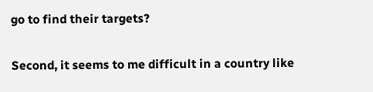go to find their targets?

Second, it seems to me difficult in a country like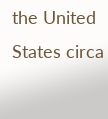the United States circa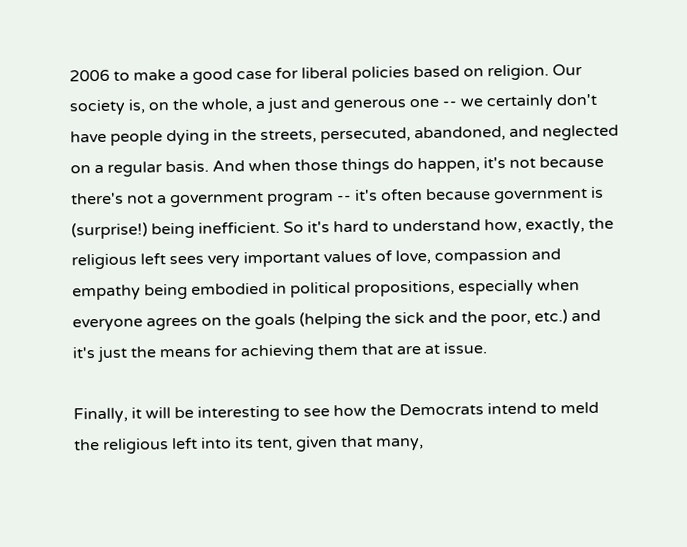2006 to make a good case for liberal policies based on religion. Our society is, on the whole, a just and generous one -- we certainly don't have people dying in the streets, persecuted, abandoned, and neglected on a regular basis. And when those things do happen, it's not because there's not a government program -- it's often because government is (surprise!) being inefficient. So it's hard to understand how, exactly, the religious left sees very important values of love, compassion and empathy being embodied in political propositions, especially when everyone agrees on the goals (helping the sick and the poor, etc.) and it's just the means for achieving them that are at issue.

Finally, it will be interesting to see how the Democrats intend to meld the religious left into its tent, given that many,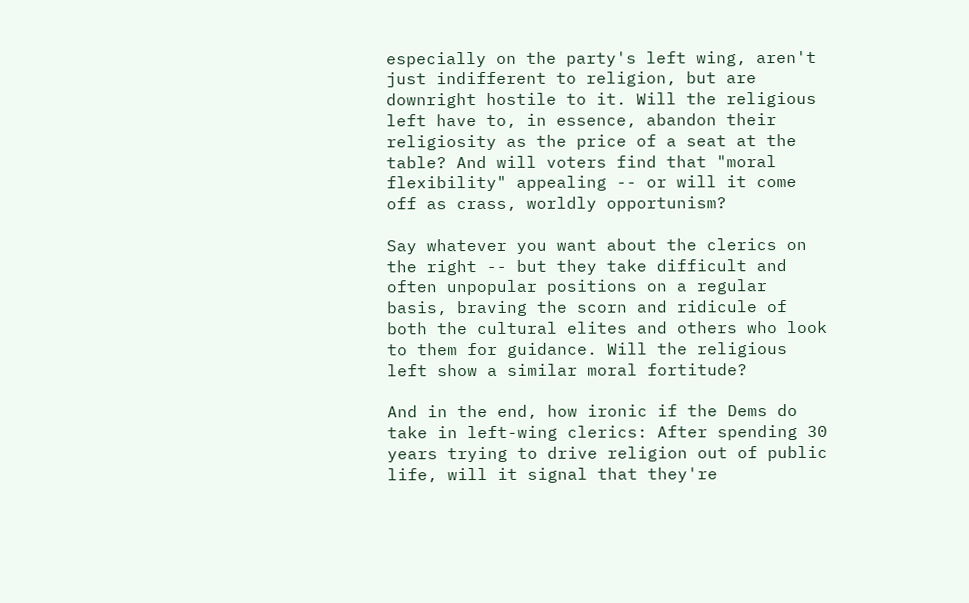especially on the party's left wing, aren't just indifferent to religion, but are downright hostile to it. Will the religious left have to, in essence, abandon their religiosity as the price of a seat at the table? And will voters find that "moral flexibility" appealing -- or will it come off as crass, worldly opportunism?

Say whatever you want about the clerics on the right -- but they take difficult and often unpopular positions on a regular basis, braving the scorn and ridicule of both the cultural elites and others who look to them for guidance. Will the religious left show a similar moral fortitude?

And in the end, how ironic if the Dems do take in left-wing clerics: After spending 30 years trying to drive religion out of public life, will it signal that they're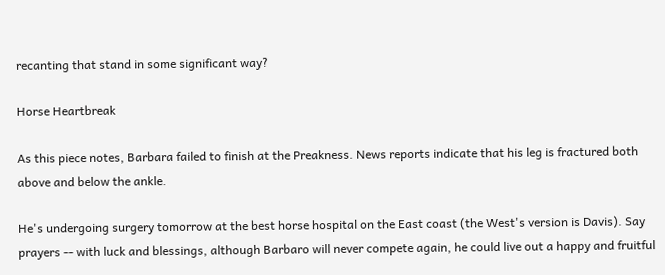recanting that stand in some significant way?

Horse Heartbreak

As this piece notes, Barbara failed to finish at the Preakness. News reports indicate that his leg is fractured both above and below the ankle.

He's undergoing surgery tomorrow at the best horse hospital on the East coast (the West's version is Davis). Say prayers -- with luck and blessings, although Barbaro will never compete again, he could live out a happy and fruitful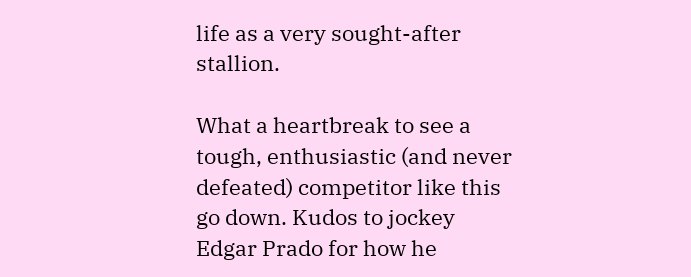life as a very sought-after stallion.

What a heartbreak to see a tough, enthusiastic (and never defeated) competitor like this go down. Kudos to jockey Edgar Prado for how he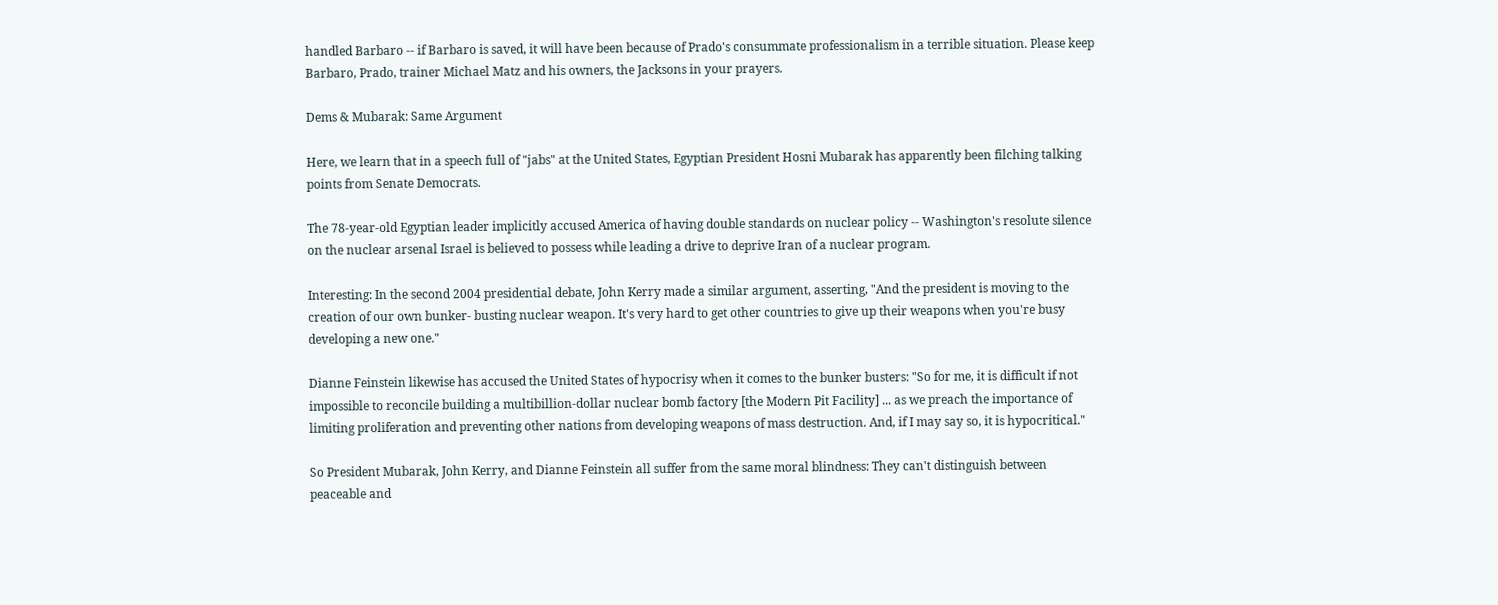handled Barbaro -- if Barbaro is saved, it will have been because of Prado's consummate professionalism in a terrible situation. Please keep Barbaro, Prado, trainer Michael Matz and his owners, the Jacksons in your prayers.

Dems & Mubarak: Same Argument

Here, we learn that in a speech full of "jabs" at the United States, Egyptian President Hosni Mubarak has apparently been filching talking points from Senate Democrats.

The 78-year-old Egyptian leader implicitly accused America of having double standards on nuclear policy -- Washington's resolute silence on the nuclear arsenal Israel is believed to possess while leading a drive to deprive Iran of a nuclear program.

Interesting: In the second 2004 presidential debate, John Kerry made a similar argument, asserting, "And the president is moving to the creation of our own bunker- busting nuclear weapon. It's very hard to get other countries to give up their weapons when you're busy developing a new one."

Dianne Feinstein likewise has accused the United States of hypocrisy when it comes to the bunker busters: "So for me, it is difficult if not impossible to reconcile building a multibillion-dollar nuclear bomb factory [the Modern Pit Facility] ... as we preach the importance of limiting proliferation and preventing other nations from developing weapons of mass destruction. And, if I may say so, it is hypocritical."

So President Mubarak, John Kerry, and Dianne Feinstein all suffer from the same moral blindness: They can't distinguish between peaceable and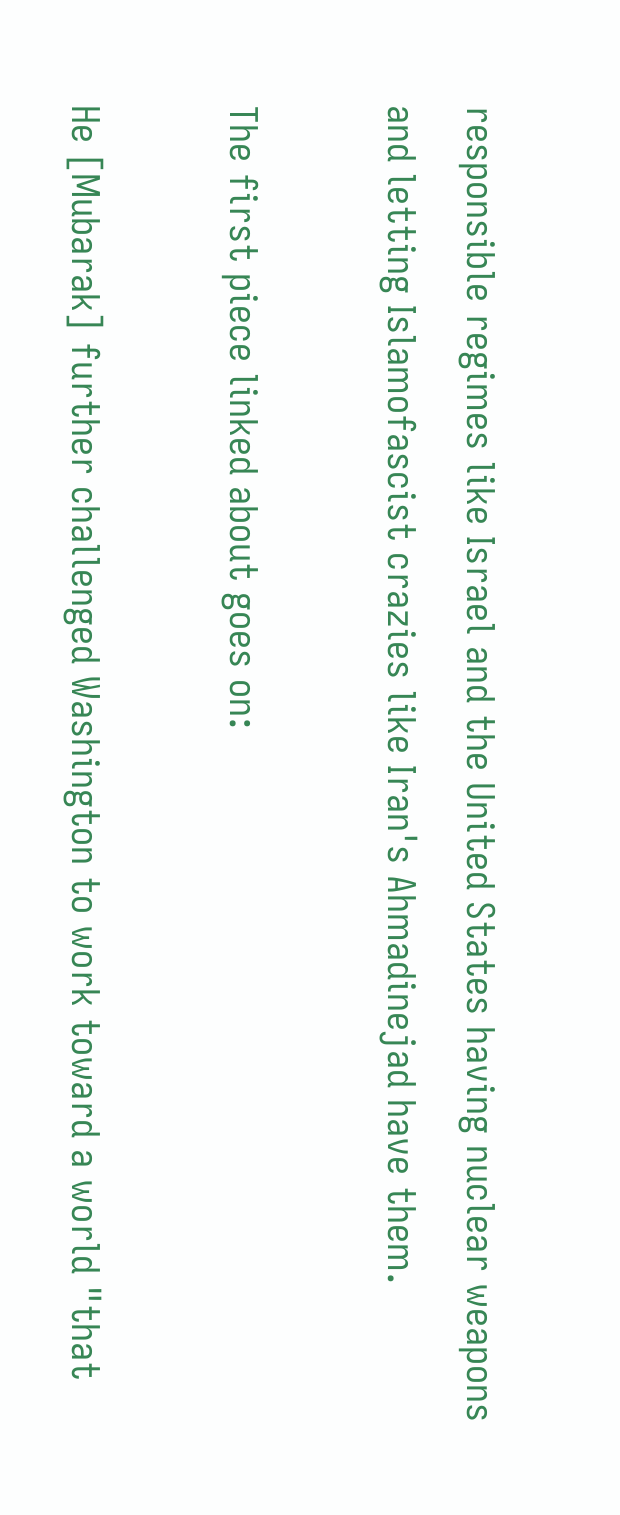responsible regimes like Israel and the United States having nuclear weapons and letting Islamofascist crazies like Iran's Ahmadinejad have them.

The first piece linked about goes on:

He [Mubarak] further challenged Washington to work toward a world "that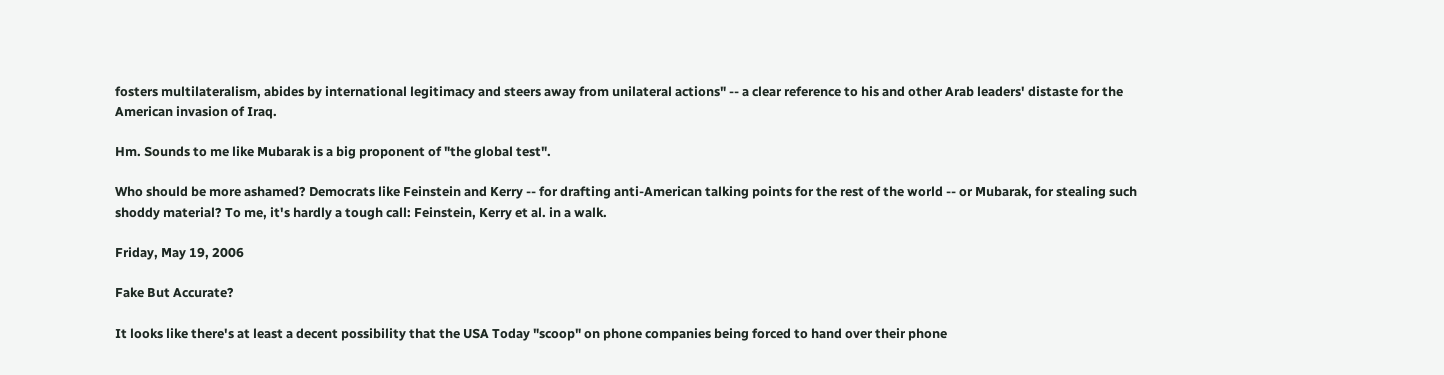fosters multilateralism, abides by international legitimacy and steers away from unilateral actions" -- a clear reference to his and other Arab leaders' distaste for the American invasion of Iraq.

Hm. Sounds to me like Mubarak is a big proponent of "the global test".

Who should be more ashamed? Democrats like Feinstein and Kerry -- for drafting anti-American talking points for the rest of the world -- or Mubarak, for stealing such shoddy material? To me, it's hardly a tough call: Feinstein, Kerry et al. in a walk.

Friday, May 19, 2006

Fake But Accurate?

It looks like there's at least a decent possibility that the USA Today "scoop" on phone companies being forced to hand over their phone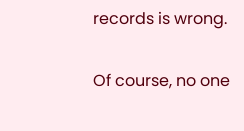records is wrong.

Of course, no one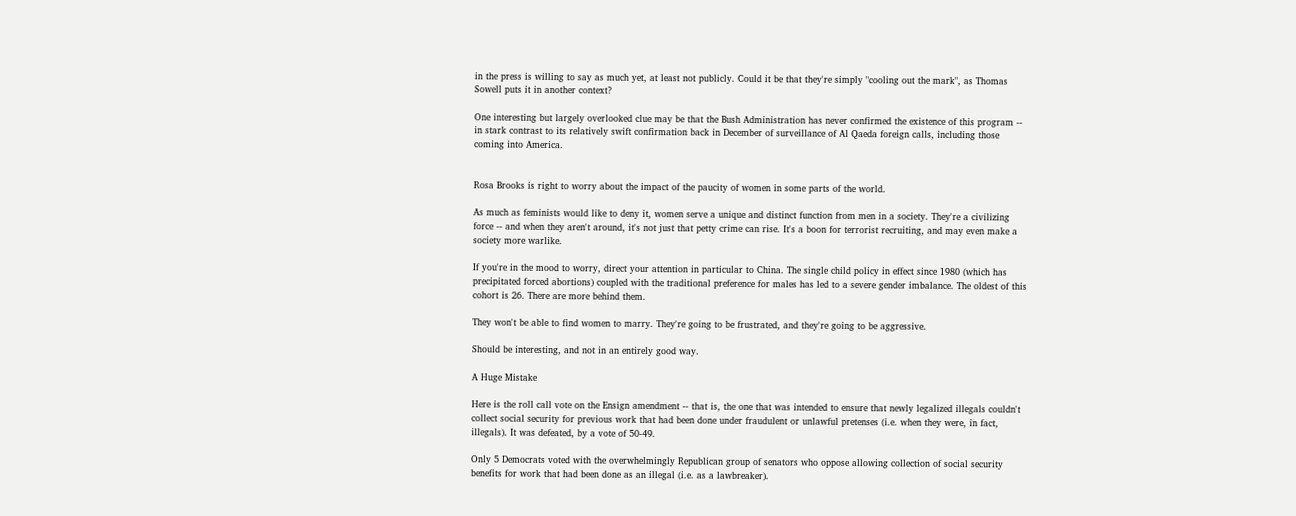in the press is willing to say as much yet, at least not publicly. Could it be that they're simply "cooling out the mark", as Thomas Sowell puts it in another context?

One interesting but largely overlooked clue may be that the Bush Administration has never confirmed the existence of this program -- in stark contrast to its relatively swift confirmation back in December of surveillance of Al Qaeda foreign calls, including those coming into America.


Rosa Brooks is right to worry about the impact of the paucity of women in some parts of the world.

As much as feminists would like to deny it, women serve a unique and distinct function from men in a society. They're a civilizing force -- and when they aren't around, it's not just that petty crime can rise. It's a boon for terrorist recruiting, and may even make a society more warlike.

If you're in the mood to worry, direct your attention in particular to China. The single child policy in effect since 1980 (which has precipitated forced abortions) coupled with the traditional preference for males has led to a severe gender imbalance. The oldest of this cohort is 26. There are more behind them.

They won't be able to find women to marry. They're going to be frustrated, and they're going to be aggressive.

Should be interesting, and not in an entirely good way.

A Huge Mistake

Here is the roll call vote on the Ensign amendment -- that is, the one that was intended to ensure that newly legalized illegals couldn't collect social security for previous work that had been done under fraudulent or unlawful pretenses (i.e. when they were, in fact, illegals). It was defeated, by a vote of 50-49.

Only 5 Democrats voted with the overwhelmingly Republican group of senators who oppose allowing collection of social security benefits for work that had been done as an illegal (i.e. as a lawbreaker).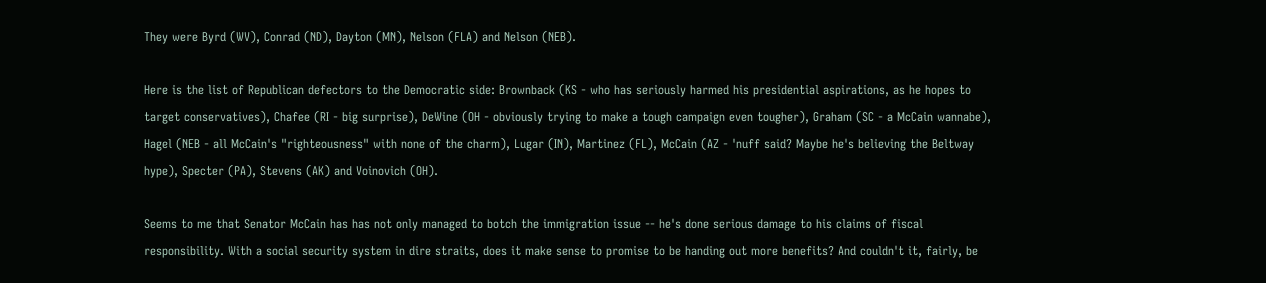They were Byrd (WV), Conrad (ND), Dayton (MN), Nelson (FLA) and Nelson (NEB).

Here is the list of Republican defectors to the Democratic side: Brownback (KS - who has seriously harmed his presidential aspirations, as he hopes to target conservatives), Chafee (RI - big surprise), DeWine (OH - obviously trying to make a tough campaign even tougher), Graham (SC - a McCain wannabe), Hagel (NEB - all McCain's "righteousness" with none of the charm), Lugar (IN), Martinez (FL), McCain (AZ - 'nuff said? Maybe he's believing the Beltway hype), Specter (PA), Stevens (AK) and Voinovich (OH).

Seems to me that Senator McCain has has not only managed to botch the immigration issue -- he's done serious damage to his claims of fiscal responsibility. With a social security system in dire straits, does it make sense to promise to be handing out more benefits? And couldn't it, fairly, be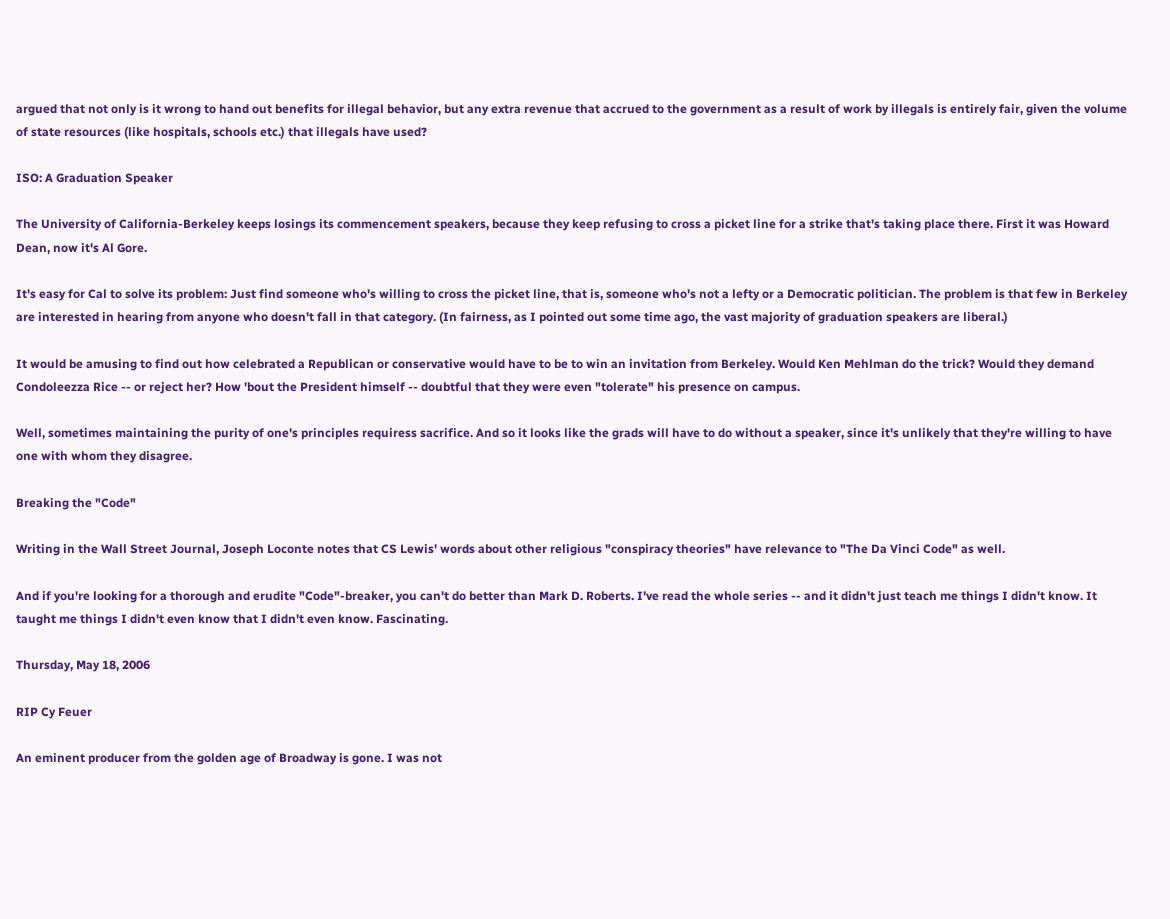argued that not only is it wrong to hand out benefits for illegal behavior, but any extra revenue that accrued to the government as a result of work by illegals is entirely fair, given the volume of state resources (like hospitals, schools etc.) that illegals have used?

ISO: A Graduation Speaker

The University of California-Berkeley keeps losings its commencement speakers, because they keep refusing to cross a picket line for a strike that's taking place there. First it was Howard Dean, now it's Al Gore.

It's easy for Cal to solve its problem: Just find someone who's willing to cross the picket line, that is, someone who's not a lefty or a Democratic politician. The problem is that few in Berkeley are interested in hearing from anyone who doesn't fall in that category. (In fairness, as I pointed out some time ago, the vast majority of graduation speakers are liberal.)

It would be amusing to find out how celebrated a Republican or conservative would have to be to win an invitation from Berkeley. Would Ken Mehlman do the trick? Would they demand Condoleezza Rice -- or reject her? How 'bout the President himself -- doubtful that they were even "tolerate" his presence on campus.

Well, sometimes maintaining the purity of one's principles requiress sacrifice. And so it looks like the grads will have to do without a speaker, since it's unlikely that they're willing to have one with whom they disagree.

Breaking the "Code"

Writing in the Wall Street Journal, Joseph Loconte notes that CS Lewis' words about other religious "conspiracy theories" have relevance to "The Da Vinci Code" as well.

And if you're looking for a thorough and erudite "Code"-breaker, you can't do better than Mark D. Roberts. I've read the whole series -- and it didn't just teach me things I didn't know. It taught me things I didn't even know that I didn't even know. Fascinating.

Thursday, May 18, 2006

RIP Cy Feuer

An eminent producer from the golden age of Broadway is gone. I was not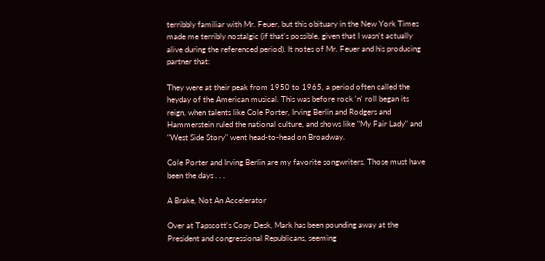terribbly familiar with Mr. Feuer, but this obituary in the New York Times made me terribly nostalgic (if that's possible, given that I wasn't actually alive during the referenced period). It notes of Mr. Feuer and his producing partner that:

They were at their peak from 1950 to 1965, a period often called the heyday of the American musical. This was before rock 'n' roll began its reign, when talents like Cole Porter, Irving Berlin and Rodgers and Hammerstein ruled the national culture, and shows like "My Fair Lady" and "West Side Story" went head-to-head on Broadway.

Cole Porter and Irving Berlin are my favorite songwriters. Those must have been the days . . .

A Brake, Not An Accelerator

Over at Tapscott's Copy Desk, Mark has been pounding away at the President and congressional Republicans, seeming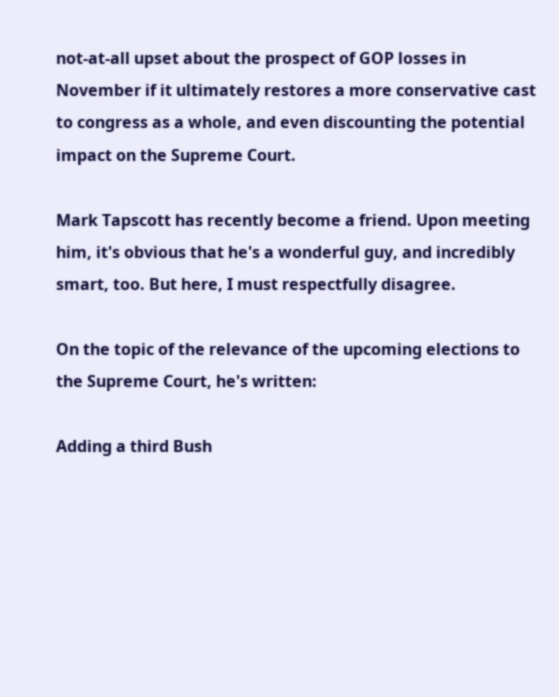not-at-all upset about the prospect of GOP losses in November if it ultimately restores a more conservative cast to congress as a whole, and even discounting the potential impact on the Supreme Court.

Mark Tapscott has recently become a friend. Upon meeting him, it's obvious that he's a wonderful guy, and incredibly smart, too. But here, I must respectfully disagree.

On the topic of the relevance of the upcoming elections to the Supreme Court, he's written:

Adding a third Bush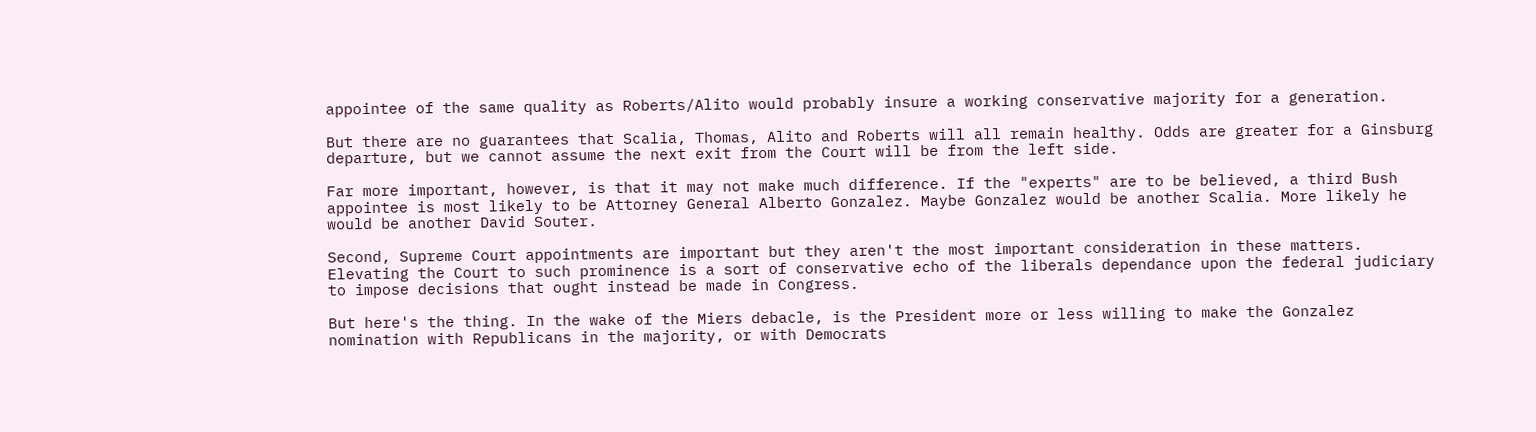appointee of the same quality as Roberts/Alito would probably insure a working conservative majority for a generation.

But there are no guarantees that Scalia, Thomas, Alito and Roberts will all remain healthy. Odds are greater for a Ginsburg departure, but we cannot assume the next exit from the Court will be from the left side.

Far more important, however, is that it may not make much difference. If the "experts" are to be believed, a third Bush appointee is most likely to be Attorney General Alberto Gonzalez. Maybe Gonzalez would be another Scalia. More likely he would be another David Souter.

Second, Supreme Court appointments are important but they aren't the most important consideration in these matters. Elevating the Court to such prominence is a sort of conservative echo of the liberals dependance upon the federal judiciary to impose decisions that ought instead be made in Congress.

But here's the thing. In the wake of the Miers debacle, is the President more or less willing to make the Gonzalez nomination with Republicans in the majority, or with Democrats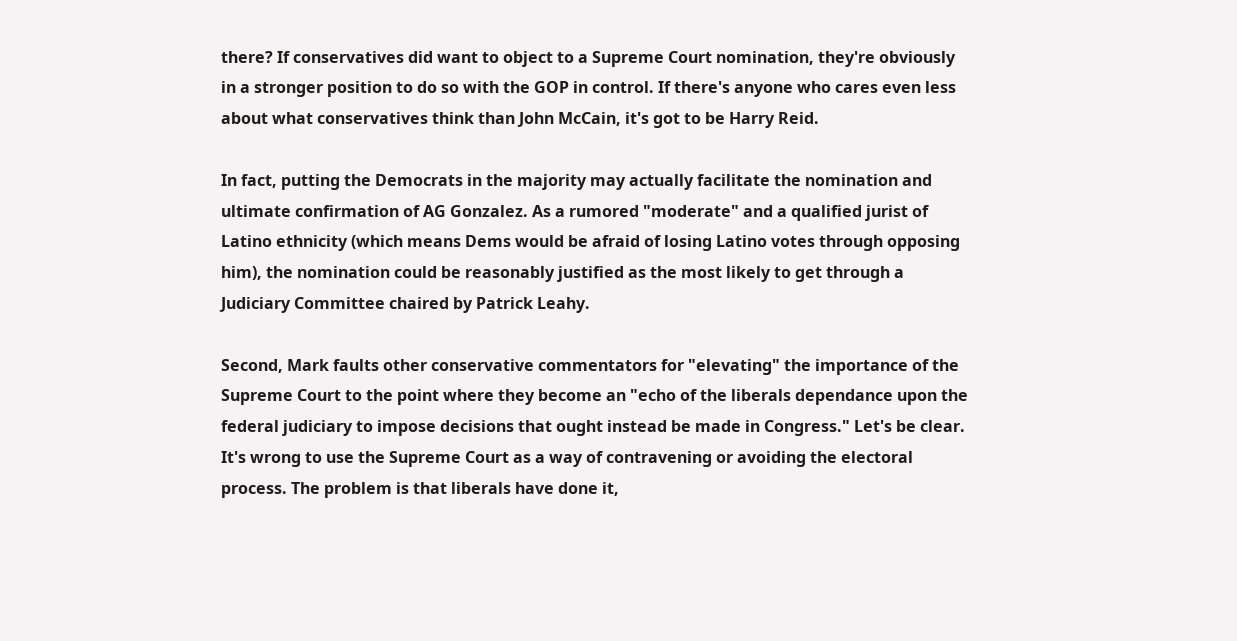there? If conservatives did want to object to a Supreme Court nomination, they're obviously in a stronger position to do so with the GOP in control. If there's anyone who cares even less about what conservatives think than John McCain, it's got to be Harry Reid.

In fact, putting the Democrats in the majority may actually facilitate the nomination and ultimate confirmation of AG Gonzalez. As a rumored "moderate" and a qualified jurist of Latino ethnicity (which means Dems would be afraid of losing Latino votes through opposing him), the nomination could be reasonably justified as the most likely to get through a Judiciary Committee chaired by Patrick Leahy.

Second, Mark faults other conservative commentators for "elevating" the importance of the Supreme Court to the point where they become an "echo of the liberals dependance upon the federal judiciary to impose decisions that ought instead be made in Congress." Let's be clear. It's wrong to use the Supreme Court as a way of contravening or avoiding the electoral process. The problem is that liberals have done it,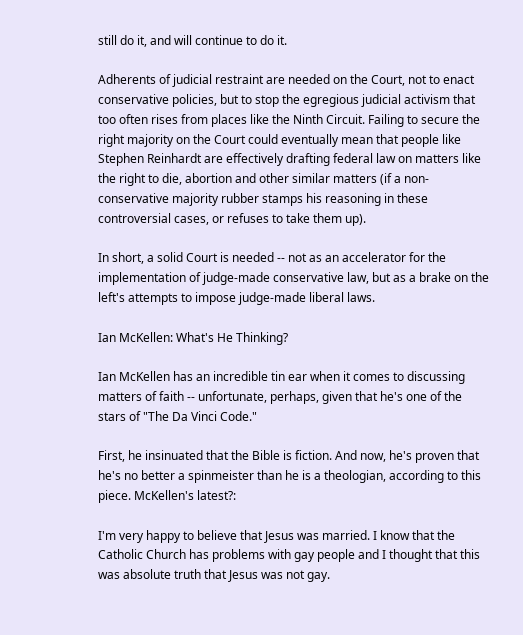still do it, and will continue to do it.

Adherents of judicial restraint are needed on the Court, not to enact conservative policies, but to stop the egregious judicial activism that too often rises from places like the Ninth Circuit. Failing to secure the right majority on the Court could eventually mean that people like Stephen Reinhardt are effectively drafting federal law on matters like the right to die, abortion and other similar matters (if a non-conservative majority rubber stamps his reasoning in these controversial cases, or refuses to take them up).

In short, a solid Court is needed -- not as an accelerator for the implementation of judge-made conservative law, but as a brake on the left's attempts to impose judge-made liberal laws.

Ian McKellen: What's He Thinking?

Ian McKellen has an incredible tin ear when it comes to discussing matters of faith -- unfortunate, perhaps, given that he's one of the stars of "The Da Vinci Code."

First, he insinuated that the Bible is fiction. And now, he's proven that he's no better a spinmeister than he is a theologian, according to this piece. McKellen's latest?:

I'm very happy to believe that Jesus was married. I know that the Catholic Church has problems with gay people and I thought that this was absolute truth that Jesus was not gay.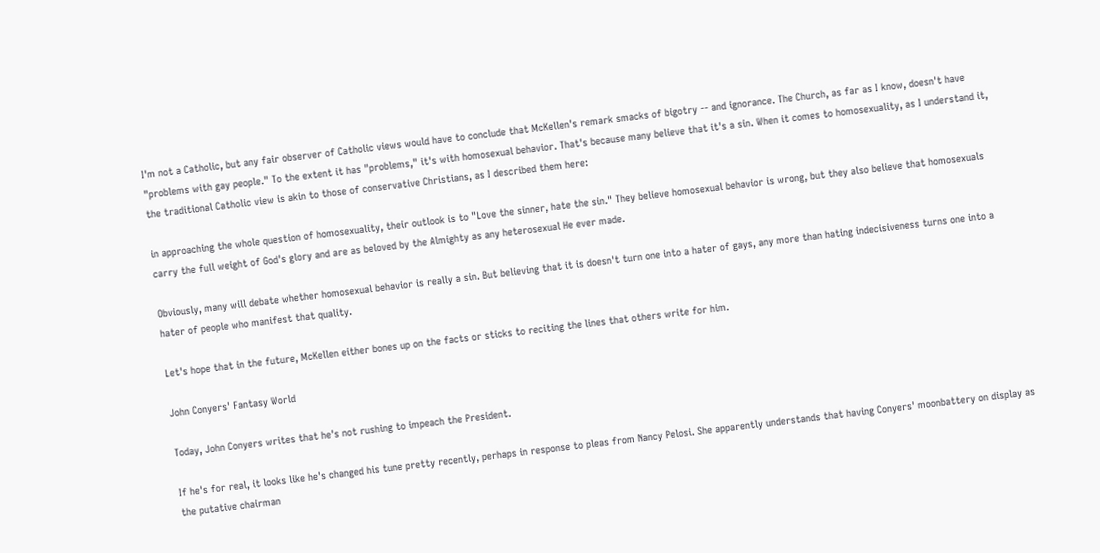I'm not a Catholic, but any fair observer of Catholic views would have to conclude that McKellen's remark smacks of bigotry -- and ignorance. The Church, as far as I know, doesn't have "problems with gay people." To the extent it has "problems," it's with homosexual behavior. That's because many believe that it's a sin. When it comes to homosexuality, as I understand it, the traditional Catholic view is akin to those of conservative Christians, as I described them here:

in approaching the whole question of homosexuality, their outlook is to "Love the sinner, hate the sin." They believe homosexual behavior is wrong, but they also believe that homosexuals carry the full weight of God's glory and are as beloved by the Almighty as any heterosexual He ever made.

Obviously, many will debate whether homosexual behavior is really a sin. But believing that it is doesn't turn one into a hater of gays, any more than hating indecisiveness turns one into a hater of people who manifest that quality.

Let's hope that in the future, McKellen either bones up on the facts or sticks to reciting the lines that others write for him.

John Conyers' Fantasy World

Today, John Conyers writes that he's not rushing to impeach the President.

If he's for real, it looks like he's changed his tune pretty recently, perhaps in response to pleas from Nancy Pelosi. She apparently understands that having Conyers' moonbattery on display as the putative chairman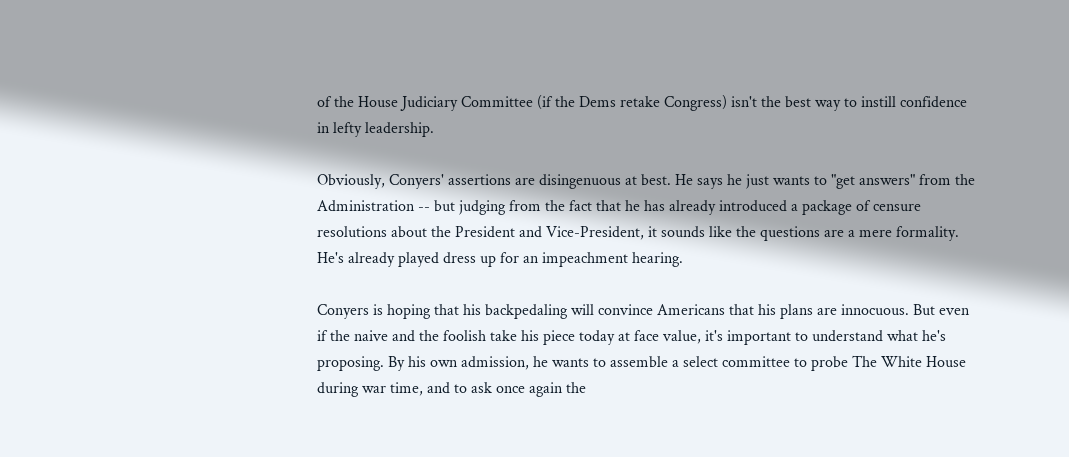of the House Judiciary Committee (if the Dems retake Congress) isn't the best way to instill confidence in lefty leadership.

Obviously, Conyers' assertions are disingenuous at best. He says he just wants to "get answers" from the Administration -- but judging from the fact that he has already introduced a package of censure resolutions about the President and Vice-President, it sounds like the questions are a mere formality. He's already played dress up for an impeachment hearing.

Conyers is hoping that his backpedaling will convince Americans that his plans are innocuous. But even if the naive and the foolish take his piece today at face value, it's important to understand what he's proposing. By his own admission, he wants to assemble a select committee to probe The White House during war time, and to ask once again the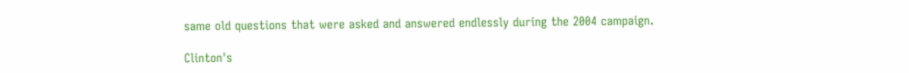same old questions that were asked and answered endlessly during the 2004 campaign.

Clinton's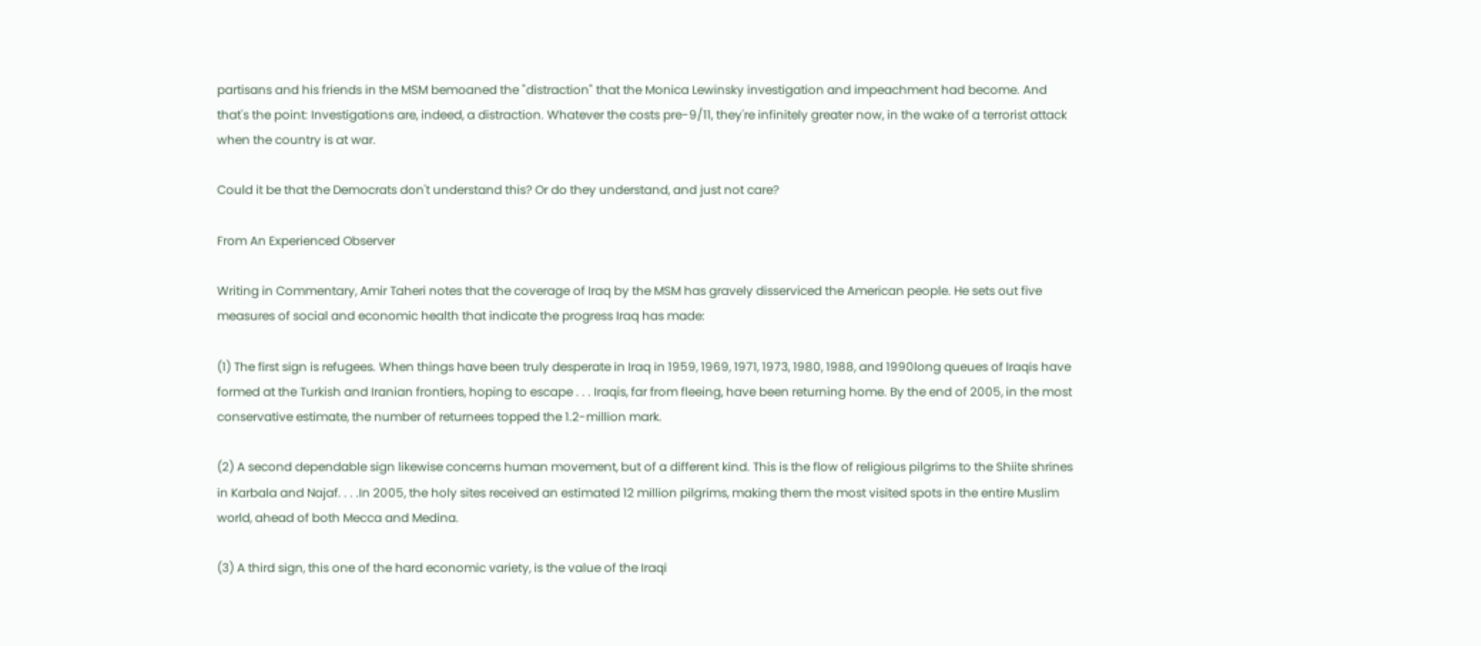partisans and his friends in the MSM bemoaned the "distraction" that the Monica Lewinsky investigation and impeachment had become. And that's the point: Investigations are, indeed, a distraction. Whatever the costs pre-9/11, they're infinitely greater now, in the wake of a terrorist attack when the country is at war.

Could it be that the Democrats don't understand this? Or do they understand, and just not care?

From An Experienced Observer

Writing in Commentary, Amir Taheri notes that the coverage of Iraq by the MSM has gravely disserviced the American people. He sets out five measures of social and economic health that indicate the progress Iraq has made:

(1) The first sign is refugees. When things have been truly desperate in Iraq in 1959, 1969, 1971, 1973, 1980, 1988, and 1990long queues of Iraqis have formed at the Turkish and Iranian frontiers, hoping to escape . . . Iraqis, far from fleeing, have been returning home. By the end of 2005, in the most conservative estimate, the number of returnees topped the 1.2-million mark.

(2) A second dependable sign likewise concerns human movement, but of a different kind. This is the flow of religious pilgrims to the Shiite shrines in Karbala and Najaf. . . .In 2005, the holy sites received an estimated 12 million pilgrims, making them the most visited spots in the entire Muslim world, ahead of both Mecca and Medina.

(3) A third sign, this one of the hard economic variety, is the value of the Iraqi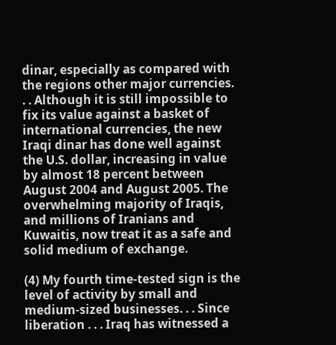dinar, especially as compared with the regions other major currencies. . . Although it is still impossible to fix its value against a basket of international currencies, the new Iraqi dinar has done well against the U.S. dollar, increasing in value by almost 18 percent between August 2004 and August 2005. The overwhelming majority of Iraqis, and millions of Iranians and Kuwaitis, now treat it as a safe and solid medium of exchange.

(4) My fourth time-tested sign is the level of activity by small and medium-sized businesses. . . Since liberation . . . Iraq has witnessed a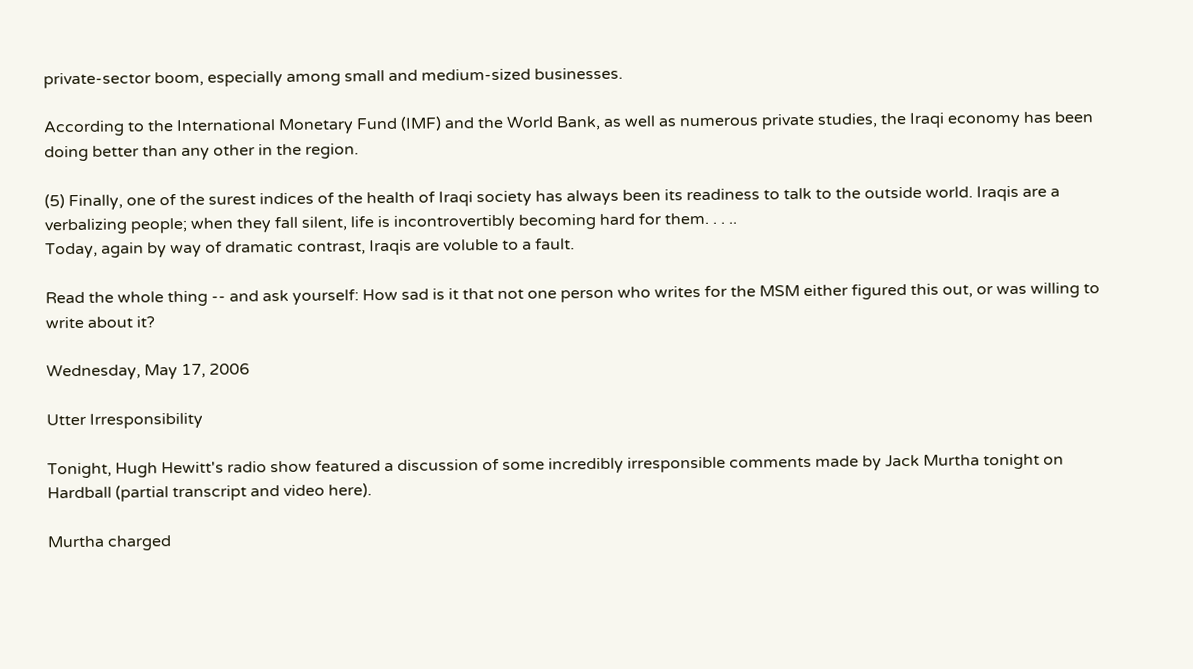private-sector boom, especially among small and medium-sized businesses.

According to the International Monetary Fund (IMF) and the World Bank, as well as numerous private studies, the Iraqi economy has been doing better than any other in the region.

(5) Finally, one of the surest indices of the health of Iraqi society has always been its readiness to talk to the outside world. Iraqis are a verbalizing people; when they fall silent, life is incontrovertibly becoming hard for them. . . ..
Today, again by way of dramatic contrast, Iraqis are voluble to a fault.

Read the whole thing -- and ask yourself: How sad is it that not one person who writes for the MSM either figured this out, or was willing to write about it?

Wednesday, May 17, 2006

Utter Irresponsibility

Tonight, Hugh Hewitt's radio show featured a discussion of some incredibly irresponsible comments made by Jack Murtha tonight on Hardball (partial transcript and video here).

Murtha charged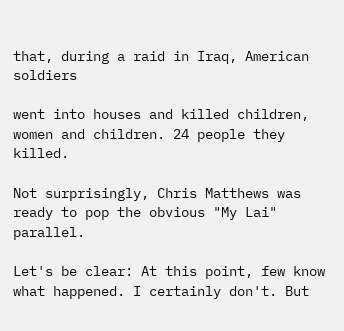that, during a raid in Iraq, American soldiers

went into houses and killed children, women and children. 24 people they killed.

Not surprisingly, Chris Matthews was ready to pop the obvious "My Lai" parallel.

Let's be clear: At this point, few know what happened. I certainly don't. But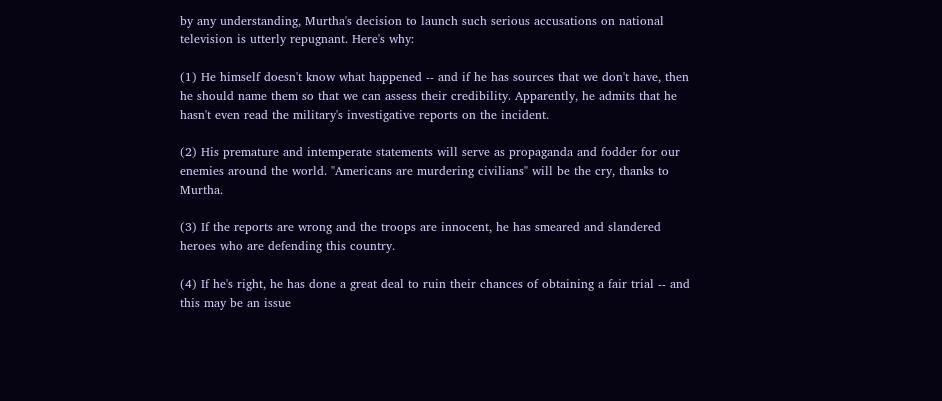by any understanding, Murtha's decision to launch such serious accusations on national television is utterly repugnant. Here's why:

(1) He himself doesn't know what happened -- and if he has sources that we don't have, then he should name them so that we can assess their credibility. Apparently, he admits that he hasn't even read the military's investigative reports on the incident.

(2) His premature and intemperate statements will serve as propaganda and fodder for our enemies around the world. "Americans are murdering civilians" will be the cry, thanks to Murtha.

(3) If the reports are wrong and the troops are innocent, he has smeared and slandered heroes who are defending this country.

(4) If he's right, he has done a great deal to ruin their chances of obtaining a fair trial -- and this may be an issue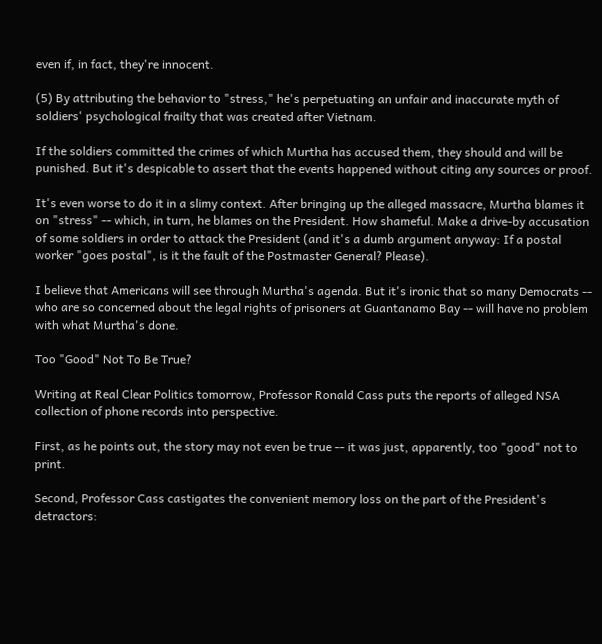even if, in fact, they're innocent.

(5) By attributing the behavior to "stress," he's perpetuating an unfair and inaccurate myth of soldiers' psychological frailty that was created after Vietnam.

If the soldiers committed the crimes of which Murtha has accused them, they should and will be punished. But it's despicable to assert that the events happened without citing any sources or proof.

It's even worse to do it in a slimy context. After bringing up the alleged massacre, Murtha blames it on "stress" -- which, in turn, he blames on the President. How shameful. Make a drive-by accusation of some soldiers in order to attack the President (and it's a dumb argument anyway: If a postal worker "goes postal", is it the fault of the Postmaster General? Please).

I believe that Americans will see through Murtha's agenda. But it's ironic that so many Democrats -- who are so concerned about the legal rights of prisoners at Guantanamo Bay -- will have no problem with what Murtha's done.

Too "Good" Not To Be True?

Writing at Real Clear Politics tomorrow, Professor Ronald Cass puts the reports of alleged NSA collection of phone records into perspective.

First, as he points out, the story may not even be true -- it was just, apparently, too "good" not to print.

Second, Professor Cass castigates the convenient memory loss on the part of the President's detractors: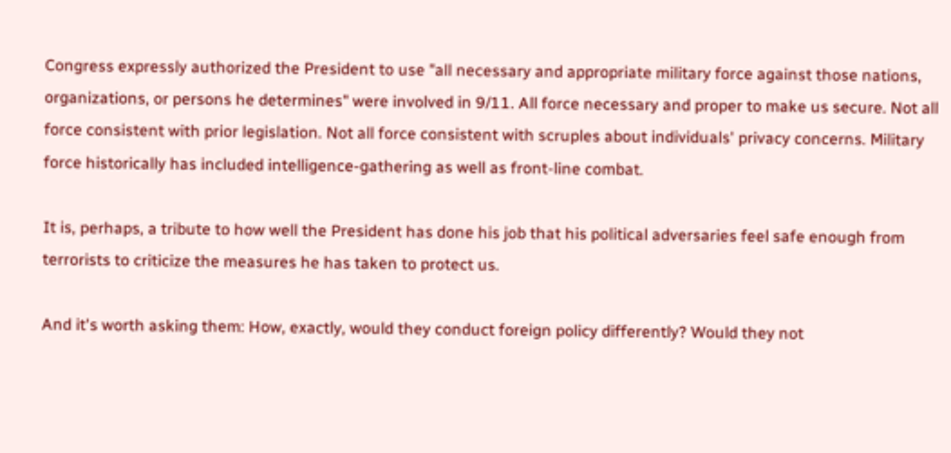Congress expressly authorized the President to use "all necessary and appropriate military force against those nations, organizations, or persons he determines" were involved in 9/11. All force necessary and proper to make us secure. Not all force consistent with prior legislation. Not all force consistent with scruples about individuals' privacy concerns. Military force historically has included intelligence-gathering as well as front-line combat.

It is, perhaps, a tribute to how well the President has done his job that his political adversaries feel safe enough from terrorists to criticize the measures he has taken to protect us.

And it's worth asking them: How, exactly, would they conduct foreign policy differently? Would they not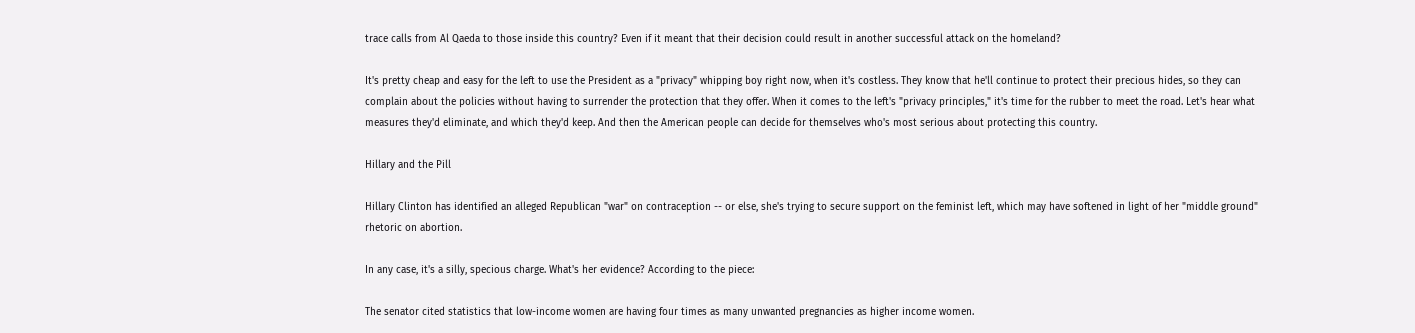trace calls from Al Qaeda to those inside this country? Even if it meant that their decision could result in another successful attack on the homeland?

It's pretty cheap and easy for the left to use the President as a "privacy" whipping boy right now, when it's costless. They know that he'll continue to protect their precious hides, so they can complain about the policies without having to surrender the protection that they offer. When it comes to the left's "privacy principles," it's time for the rubber to meet the road. Let's hear what measures they'd eliminate, and which they'd keep. And then the American people can decide for themselves who's most serious about protecting this country.

Hillary and the Pill

Hillary Clinton has identified an alleged Republican "war" on contraception -- or else, she's trying to secure support on the feminist left, which may have softened in light of her "middle ground" rhetoric on abortion.

In any case, it's a silly, specious charge. What's her evidence? According to the piece:

The senator cited statistics that low-income women are having four times as many unwanted pregnancies as higher income women.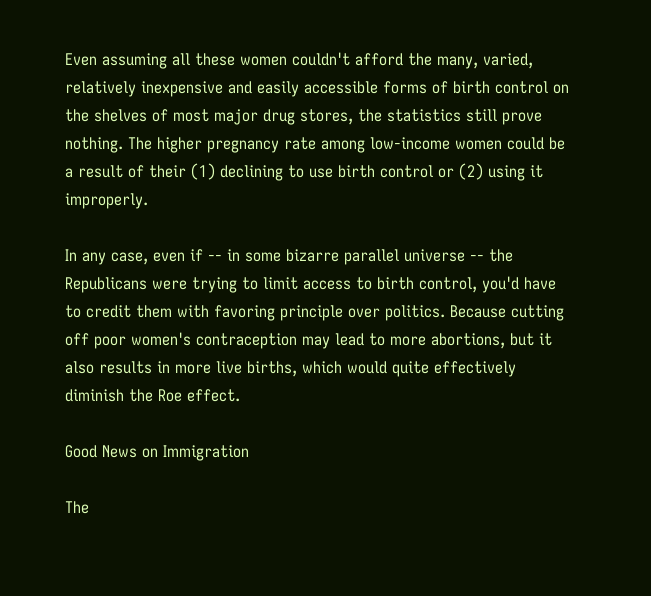Even assuming all these women couldn't afford the many, varied, relatively inexpensive and easily accessible forms of birth control on the shelves of most major drug stores, the statistics still prove nothing. The higher pregnancy rate among low-income women could be a result of their (1) declining to use birth control or (2) using it improperly.

In any case, even if -- in some bizarre parallel universe -- the Republicans were trying to limit access to birth control, you'd have to credit them with favoring principle over politics. Because cutting off poor women's contraception may lead to more abortions, but it also results in more live births, which would quite effectively diminish the Roe effect.

Good News on Immigration

The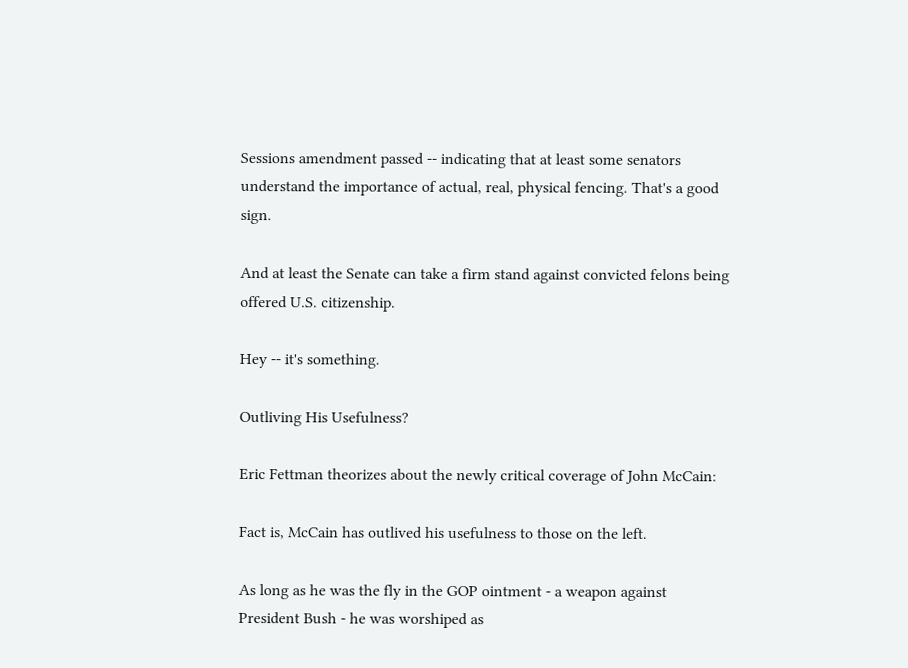Sessions amendment passed -- indicating that at least some senators understand the importance of actual, real, physical fencing. That's a good sign.

And at least the Senate can take a firm stand against convicted felons being offered U.S. citizenship.

Hey -- it's something.

Outliving His Usefulness?

Eric Fettman theorizes about the newly critical coverage of John McCain:

Fact is, McCain has outlived his usefulness to those on the left.

As long as he was the fly in the GOP ointment - a weapon against President Bush - he was worshiped as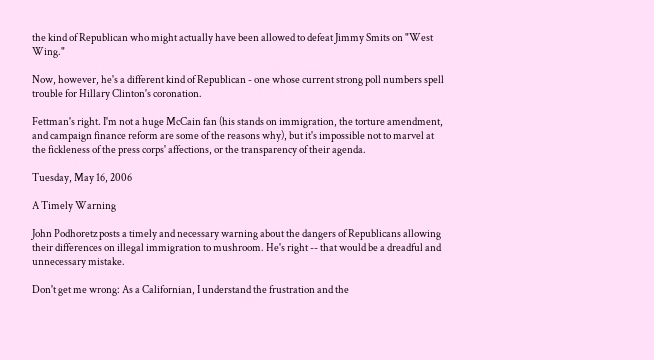the kind of Republican who might actually have been allowed to defeat Jimmy Smits on "West Wing."

Now, however, he's a different kind of Republican - one whose current strong poll numbers spell trouble for Hillary Clinton's coronation.

Fettman's right. I'm not a huge McCain fan (his stands on immigration, the torture amendment, and campaign finance reform are some of the reasons why), but it's impossible not to marvel at the fickleness of the press corps' affections, or the transparency of their agenda.

Tuesday, May 16, 2006

A Timely Warning

John Podhoretz posts a timely and necessary warning about the dangers of Republicans allowing their differences on illegal immigration to mushroom. He's right -- that would be a dreadful and unnecessary mistake.

Don't get me wrong: As a Californian, I understand the frustration and the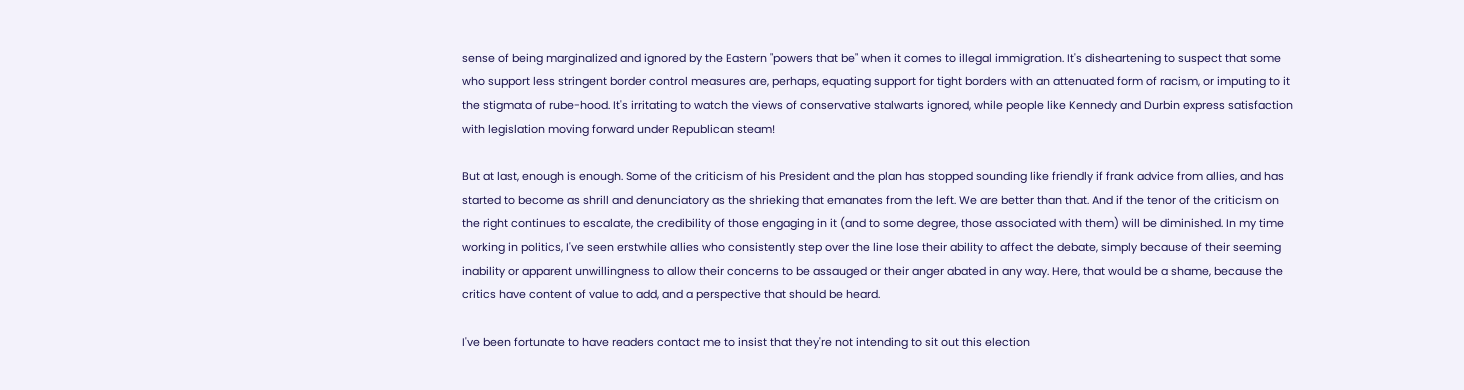sense of being marginalized and ignored by the Eastern "powers that be" when it comes to illegal immigration. It's disheartening to suspect that some who support less stringent border control measures are, perhaps, equating support for tight borders with an attenuated form of racism, or imputing to it the stigmata of rube-hood. It's irritating to watch the views of conservative stalwarts ignored, while people like Kennedy and Durbin express satisfaction with legislation moving forward under Republican steam!

But at last, enough is enough. Some of the criticism of his President and the plan has stopped sounding like friendly if frank advice from allies, and has started to become as shrill and denunciatory as the shrieking that emanates from the left. We are better than that. And if the tenor of the criticism on the right continues to escalate, the credibility of those engaging in it (and to some degree, those associated with them) will be diminished. In my time working in politics, I've seen erstwhile allies who consistently step over the line lose their ability to affect the debate, simply because of their seeming inability or apparent unwillingness to allow their concerns to be assauged or their anger abated in any way. Here, that would be a shame, because the critics have content of value to add, and a perspective that should be heard.

I've been fortunate to have readers contact me to insist that they're not intending to sit out this election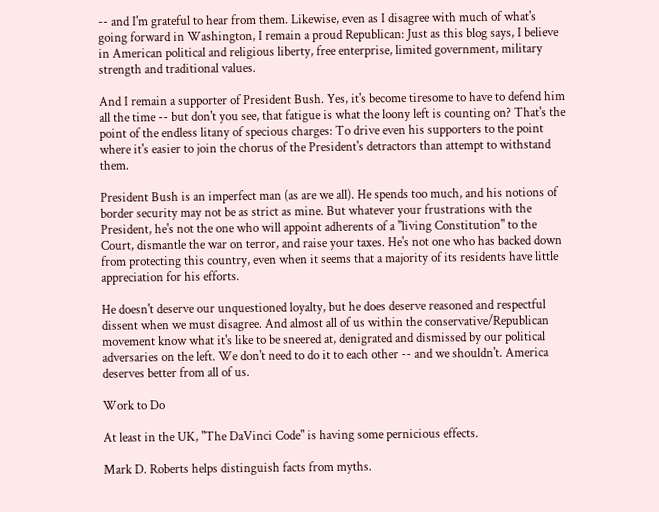-- and I'm grateful to hear from them. Likewise, even as I disagree with much of what's going forward in Washington, I remain a proud Republican: Just as this blog says, I believe in American political and religious liberty, free enterprise, limited government, military strength and traditional values.

And I remain a supporter of President Bush. Yes, it's become tiresome to have to defend him all the time -- but don't you see, that fatigue is what the loony left is counting on? That's the point of the endless litany of specious charges: To drive even his supporters to the point where it's easier to join the chorus of the President's detractors than attempt to withstand them.

President Bush is an imperfect man (as are we all). He spends too much, and his notions of border security may not be as strict as mine. But whatever your frustrations with the President, he's not the one who will appoint adherents of a "living Constitution" to the Court, dismantle the war on terror, and raise your taxes. He's not one who has backed down from protecting this country, even when it seems that a majority of its residents have little appreciation for his efforts.

He doesn't deserve our unquestioned loyalty, but he does deserve reasoned and respectful dissent when we must disagree. And almost all of us within the conservative/Republican movement know what it's like to be sneered at, denigrated and dismissed by our political adversaries on the left. We don't need to do it to each other -- and we shouldn't. America deserves better from all of us.

Work to Do

At least in the UK, "The DaVinci Code" is having some pernicious effects.

Mark D. Roberts helps distinguish facts from myths.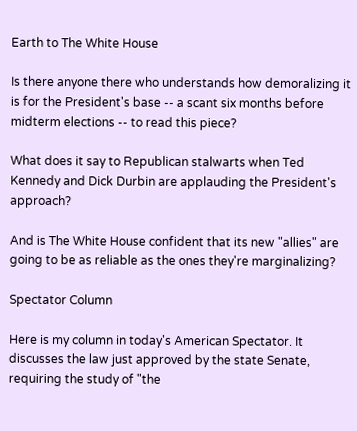Earth to The White House

Is there anyone there who understands how demoralizing it is for the President's base -- a scant six months before midterm elections -- to read this piece?

What does it say to Republican stalwarts when Ted Kennedy and Dick Durbin are applauding the President's approach?

And is The White House confident that its new "allies" are going to be as reliable as the ones they're marginalizing?

Spectator Column

Here is my column in today's American Spectator. It discusses the law just approved by the state Senate, requiring the study of "the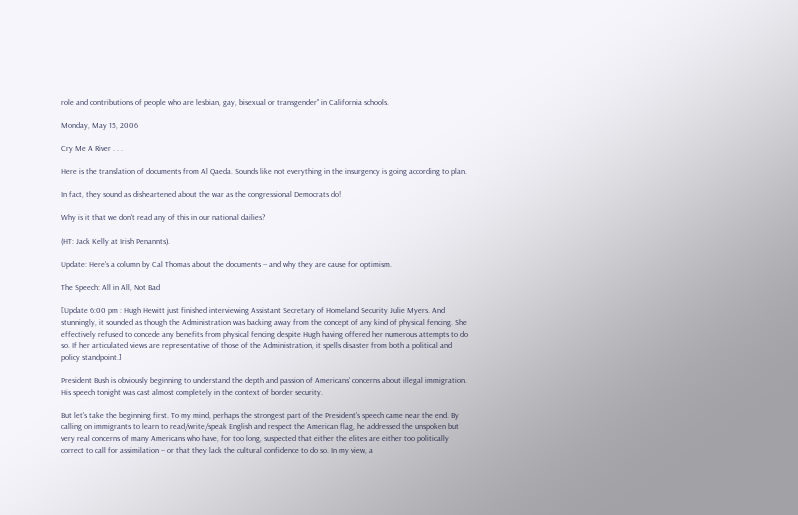role and contributions of people who are lesbian, gay, bisexual or transgender" in California schools.

Monday, May 15, 2006

Cry Me A River . . .

Here is the translation of documents from Al Qaeda. Sounds like not everything in the insurgency is going according to plan.

In fact, they sound as disheartened about the war as the congressional Democrats do!

Why is it that we don't read any of this in our national dailies?

(HT: Jack Kelly at Irish Penannts).

Update: Here's a column by Cal Thomas about the documents -- and why they are cause for optimism.

The Speech: All in All, Not Bad

[Update 6:00 pm : Hugh Hewitt just finished interviewing Assistant Secretary of Homeland Security Julie Myers. And stunningly, it sounded as though the Administration was backing away from the concept of any kind of physical fencing. She effectively refused to concede any benefits from physical fencing despite Hugh having offered her numerous attempts to do so. If her articulated views are representative of those of the Administration, it spells disaster from both a political and policy standpoint.]

President Bush is obviously beginning to understand the depth and passion of Americans' concerns about illegal immigration. His speech tonight was cast almost completely in the context of border security.

But let's take the beginning first. To my mind, perhaps the strongest part of the President's speech came near the end. By calling on immigrants to learn to read/write/speak English and respect the American flag, he addressed the unspoken but very real concerns of many Americans who have, for too long, suspected that either the elites are either too politically correct to call for assimilation -- or that they lack the cultural confidence to do so. In my view, a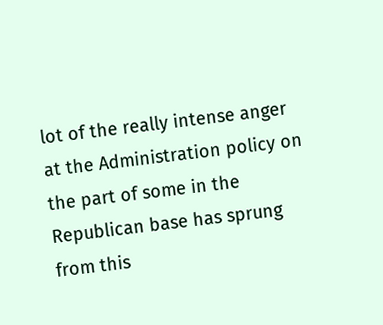lot of the really intense anger at the Administration policy on the part of some in the Republican base has sprung from this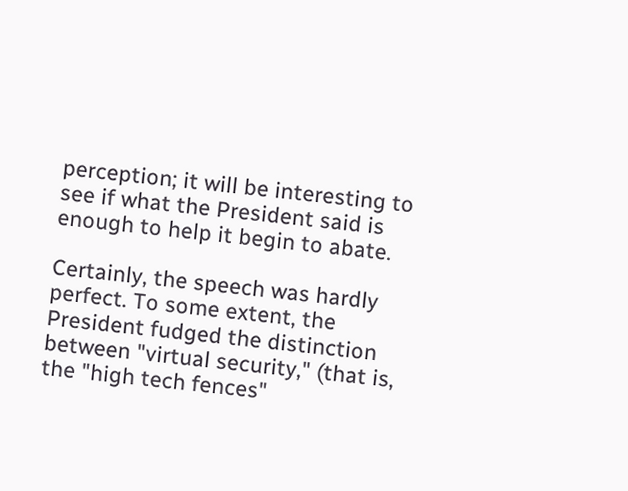perception; it will be interesting to see if what the President said is enough to help it begin to abate.

Certainly, the speech was hardly perfect. To some extent, the President fudged the distinction between "virtual security," (that is, the "high tech fences"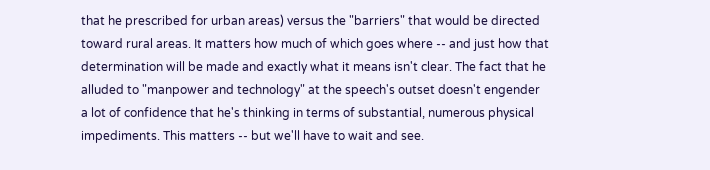that he prescribed for urban areas) versus the "barriers" that would be directed toward rural areas. It matters how much of which goes where -- and just how that determination will be made and exactly what it means isn't clear. The fact that he alluded to "manpower and technology" at the speech's outset doesn't engender a lot of confidence that he's thinking in terms of substantial, numerous physical impediments. This matters -- but we'll have to wait and see.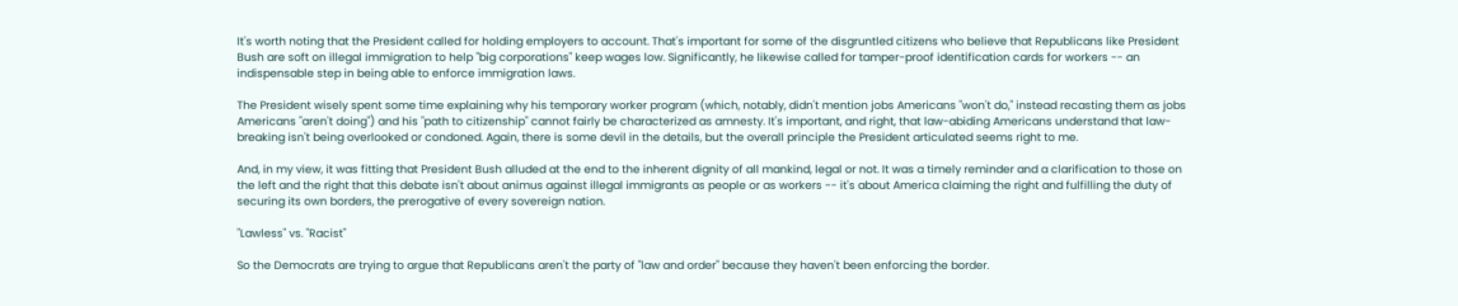It's worth noting that the President called for holding employers to account. That's important for some of the disgruntled citizens who believe that Republicans like President Bush are soft on illegal immigration to help "big corporations" keep wages low. Significantly, he likewise called for tamper-proof identification cards for workers -- an indispensable step in being able to enforce immigration laws.

The President wisely spent some time explaining why his temporary worker program (which, notably, didn't mention jobs Americans "won't do," instead recasting them as jobs Americans "aren't doing") and his "path to citizenship" cannot fairly be characterized as amnesty. It's important, and right, that law-abiding Americans understand that law-breaking isn't being overlooked or condoned. Again, there is some devil in the details, but the overall principle the President articulated seems right to me.

And, in my view, it was fitting that President Bush alluded at the end to the inherent dignity of all mankind, legal or not. It was a timely reminder and a clarification to those on the left and the right that this debate isn't about animus against illegal immigrants as people or as workers -- it's about America claiming the right and fulfilling the duty of securing its own borders, the prerogative of every sovereign nation.

"Lawless" vs. "Racist"

So the Democrats are trying to argue that Republicans aren't the party of "law and order" because they haven't been enforcing the border.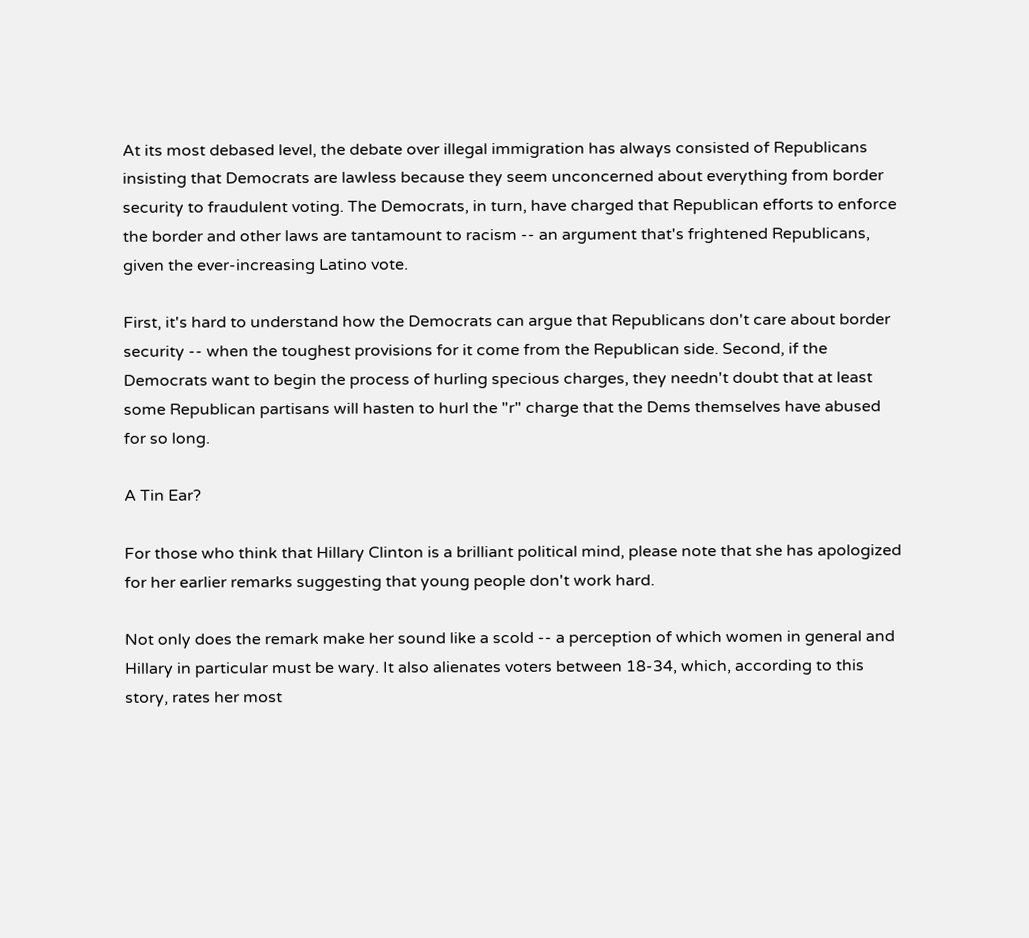At its most debased level, the debate over illegal immigration has always consisted of Republicans insisting that Democrats are lawless because they seem unconcerned about everything from border security to fraudulent voting. The Democrats, in turn, have charged that Republican efforts to enforce the border and other laws are tantamount to racism -- an argument that's frightened Republicans, given the ever-increasing Latino vote.

First, it's hard to understand how the Democrats can argue that Republicans don't care about border security -- when the toughest provisions for it come from the Republican side. Second, if the Democrats want to begin the process of hurling specious charges, they needn't doubt that at least some Republican partisans will hasten to hurl the "r" charge that the Dems themselves have abused for so long.

A Tin Ear?

For those who think that Hillary Clinton is a brilliant political mind, please note that she has apologized for her earlier remarks suggesting that young people don't work hard.

Not only does the remark make her sound like a scold -- a perception of which women in general and Hillary in particular must be wary. It also alienates voters between 18-34, which, according to this story, rates her most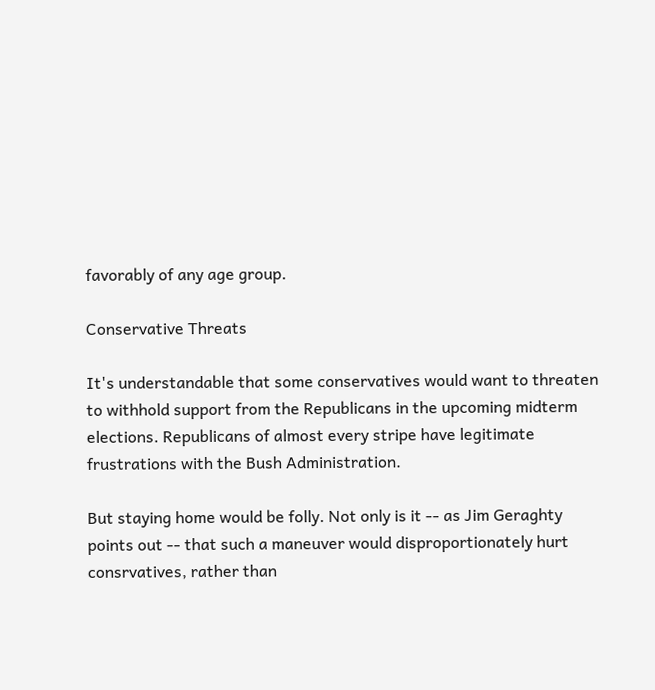favorably of any age group.

Conservative Threats

It's understandable that some conservatives would want to threaten to withhold support from the Republicans in the upcoming midterm elections. Republicans of almost every stripe have legitimate frustrations with the Bush Administration.

But staying home would be folly. Not only is it -- as Jim Geraghty points out -- that such a maneuver would disproportionately hurt consrvatives, rather than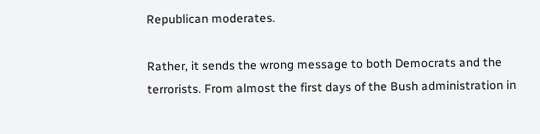Republican moderates.

Rather, it sends the wrong message to both Democrats and the terrorists. From almost the first days of the Bush administration in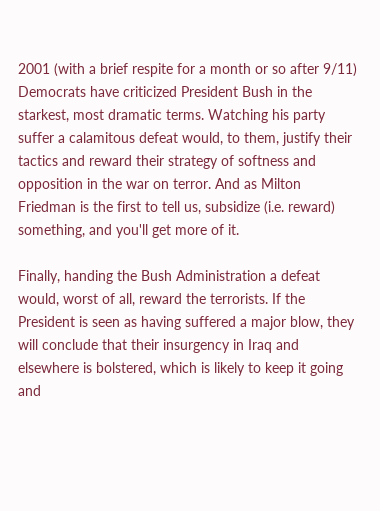2001 (with a brief respite for a month or so after 9/11) Democrats have criticized President Bush in the starkest, most dramatic terms. Watching his party suffer a calamitous defeat would, to them, justify their tactics and reward their strategy of softness and opposition in the war on terror. And as Milton Friedman is the first to tell us, subsidize (i.e. reward) something, and you'll get more of it.

Finally, handing the Bush Administration a defeat would, worst of all, reward the terrorists. If the President is seen as having suffered a major blow, they will conclude that their insurgency in Iraq and elsewhere is bolstered, which is likely to keep it going and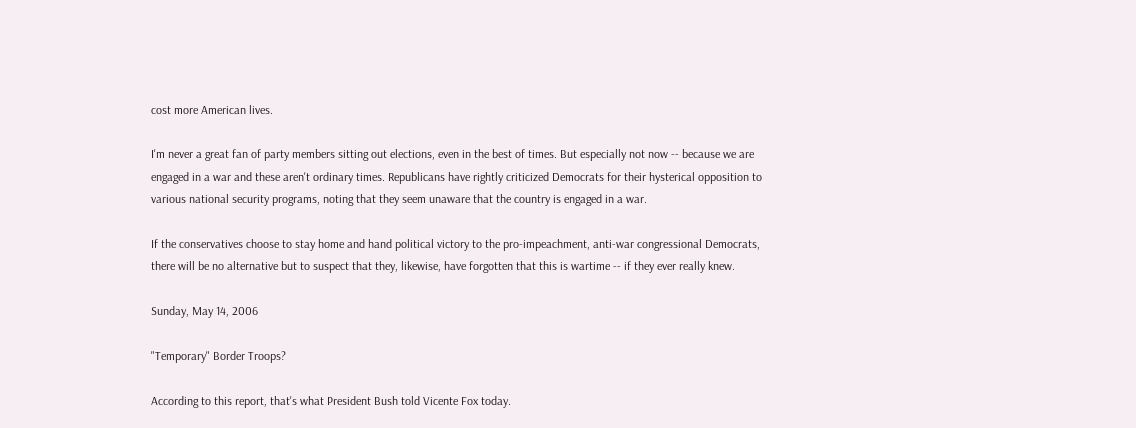cost more American lives.

I'm never a great fan of party members sitting out elections, even in the best of times. But especially not now -- because we are engaged in a war and these aren't ordinary times. Republicans have rightly criticized Democrats for their hysterical opposition to various national security programs, noting that they seem unaware that the country is engaged in a war.

If the conservatives choose to stay home and hand political victory to the pro-impeachment, anti-war congressional Democrats, there will be no alternative but to suspect that they, likewise, have forgotten that this is wartime -- if they ever really knew.

Sunday, May 14, 2006

"Temporary" Border Troops?

According to this report, that's what President Bush told Vicente Fox today.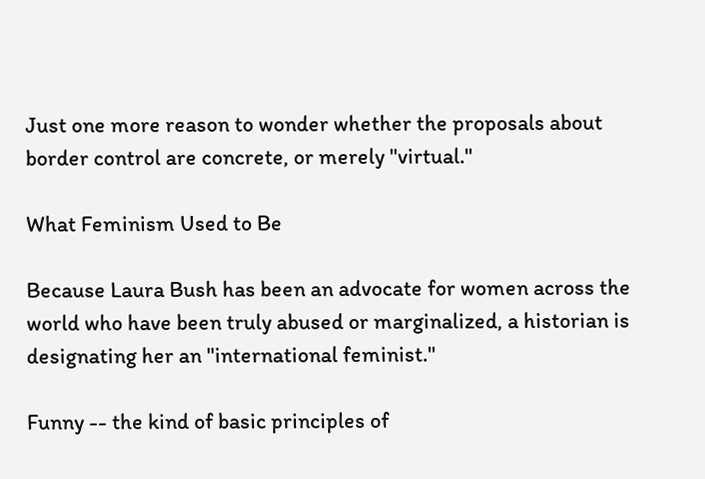Just one more reason to wonder whether the proposals about border control are concrete, or merely "virtual."

What Feminism Used to Be

Because Laura Bush has been an advocate for women across the world who have been truly abused or marginalized, a historian is designating her an "international feminist."

Funny -- the kind of basic principles of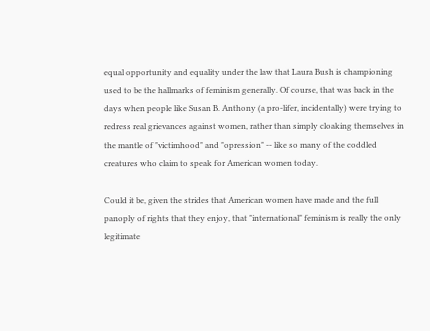equal opportunity and equality under the law that Laura Bush is championing used to be the hallmarks of feminism generally. Of course, that was back in the days when people like Susan B. Anthony (a pro-lifer, incidentally) were trying to redress real grievances against women, rather than simply cloaking themselves in the mantle of "victimhood" and "opression" -- like so many of the coddled creatures who claim to speak for American women today.

Could it be, given the strides that American women have made and the full panoply of rights that they enjoy, that "international" feminism is really the only legitimate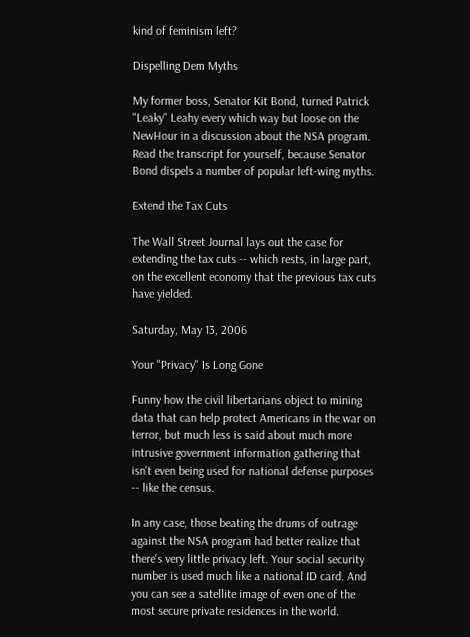kind of feminism left?

Dispelling Dem Myths

My former boss, Senator Kit Bond, turned Patrick "Leaky" Leahy every which way but loose on the NewHour in a discussion about the NSA program. Read the transcript for yourself, because Senator Bond dispels a number of popular left-wing myths.

Extend the Tax Cuts

The Wall Street Journal lays out the case for extending the tax cuts -- which rests, in large part, on the excellent economy that the previous tax cuts have yielded.

Saturday, May 13, 2006

Your "Privacy" Is Long Gone

Funny how the civil libertarians object to mining data that can help protect Americans in the war on terror, but much less is said about much more intrusive government information gathering that isn't even being used for national defense purposes -- like the census.

In any case, those beating the drums of outrage against the NSA program had better realize that there's very little privacy left. Your social security number is used much like a national ID card. And you can see a satellite image of even one of the most secure private residences in the world.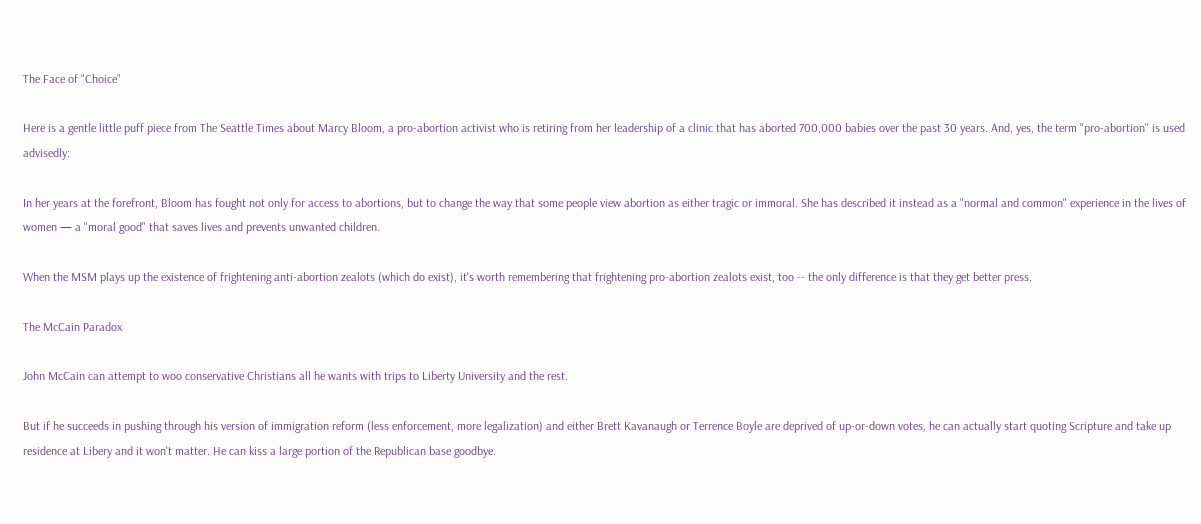The Face of "Choice"

Here is a gentle little puff piece from The Seattle Times about Marcy Bloom, a pro-abortion activist who is retiring from her leadership of a clinic that has aborted 700,000 babies over the past 30 years. And, yes, the term "pro-abortion" is used advisedly:

In her years at the forefront, Bloom has fought not only for access to abortions, but to change the way that some people view abortion as either tragic or immoral. She has described it instead as a "normal and common" experience in the lives of women — a "moral good" that saves lives and prevents unwanted children.

When the MSM plays up the existence of frightening anti-abortion zealots (which do exist), it's worth remembering that frightening pro-abortion zealots exist, too -- the only difference is that they get better press.

The McCain Paradox

John McCain can attempt to woo conservative Christians all he wants with trips to Liberty University and the rest.

But if he succeeds in pushing through his version of immigration reform (less enforcement, more legalization) and either Brett Kavanaugh or Terrence Boyle are deprived of up-or-down votes, he can actually start quoting Scripture and take up residence at Libery and it won't matter. He can kiss a large portion of the Republican base goodbye.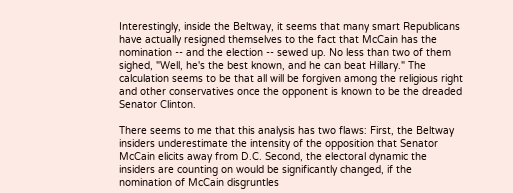Interestingly, inside the Beltway, it seems that many smart Republicans have actually resigned themselves to the fact that McCain has the nomination -- and the election -- sewed up. No less than two of them sighed, "Well, he's the best known, and he can beat Hillary." The calculation seems to be that all will be forgiven among the religious right and other conservatives once the opponent is known to be the dreaded Senator Clinton.

There seems to me that this analysis has two flaws: First, the Beltway insiders underestimate the intensity of the opposition that Senator McCain elicits away from D.C. Second, the electoral dynamic the insiders are counting on would be significantly changed, if the nomination of McCain disgruntles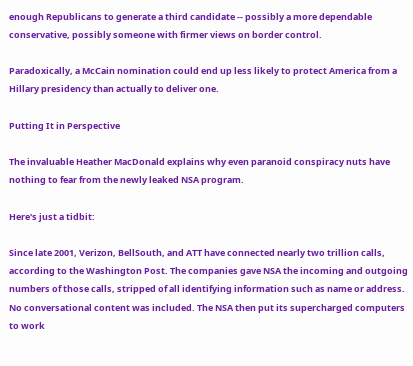enough Republicans to generate a third candidate -- possibly a more dependable conservative, possibly someone with firmer views on border control.

Paradoxically, a McCain nomination could end up less likely to protect America from a Hillary presidency than actually to deliver one.

Putting It in Perspective

The invaluable Heather MacDonald explains why even paranoid conspiracy nuts have nothing to fear from the newly leaked NSA program.

Here's just a tidbit:

Since late 2001, Verizon, BellSouth, and ATT have connected nearly two trillion calls, according to the Washington Post. The companies gave NSA the incoming and outgoing numbers of those calls, stripped of all identifying information such as name or address. No conversational content was included. The NSA then put its supercharged computers to work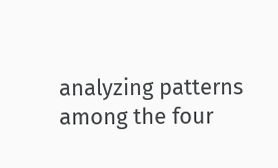analyzing patterns among the four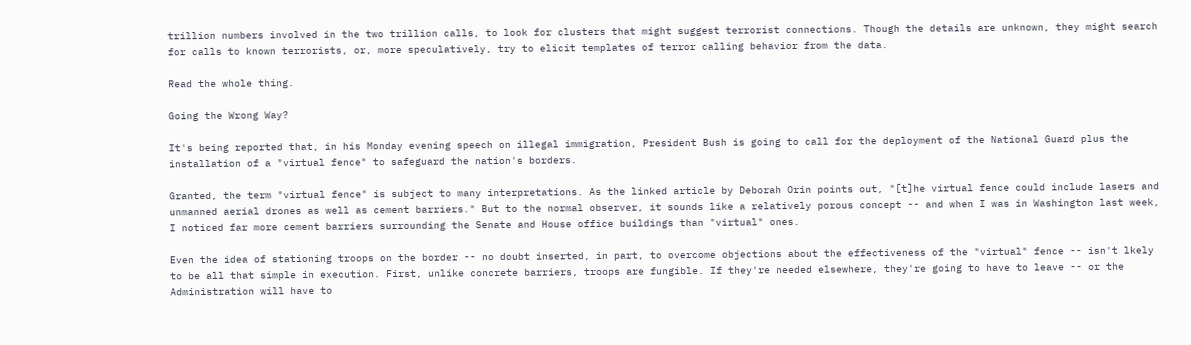trillion numbers involved in the two trillion calls, to look for clusters that might suggest terrorist connections. Though the details are unknown, they might search for calls to known terrorists, or, more speculatively, try to elicit templates of terror calling behavior from the data.

Read the whole thing.

Going the Wrong Way?

It's being reported that, in his Monday evening speech on illegal immigration, President Bush is going to call for the deployment of the National Guard plus the installation of a "virtual fence" to safeguard the nation's borders.

Granted, the term "virtual fence" is subject to many interpretations. As the linked article by Deborah Orin points out, "[t]he virtual fence could include lasers and unmanned aerial drones as well as cement barriers." But to the normal observer, it sounds like a relatively porous concept -- and when I was in Washington last week, I noticed far more cement barriers surrounding the Senate and House office buildings than "virtual" ones.

Even the idea of stationing troops on the border -- no doubt inserted, in part, to overcome objections about the effectiveness of the "virtual" fence -- isn't lkely to be all that simple in execution. First, unlike concrete barriers, troops are fungible. If they're needed elsewhere, they're going to have to leave -- or the Administration will have to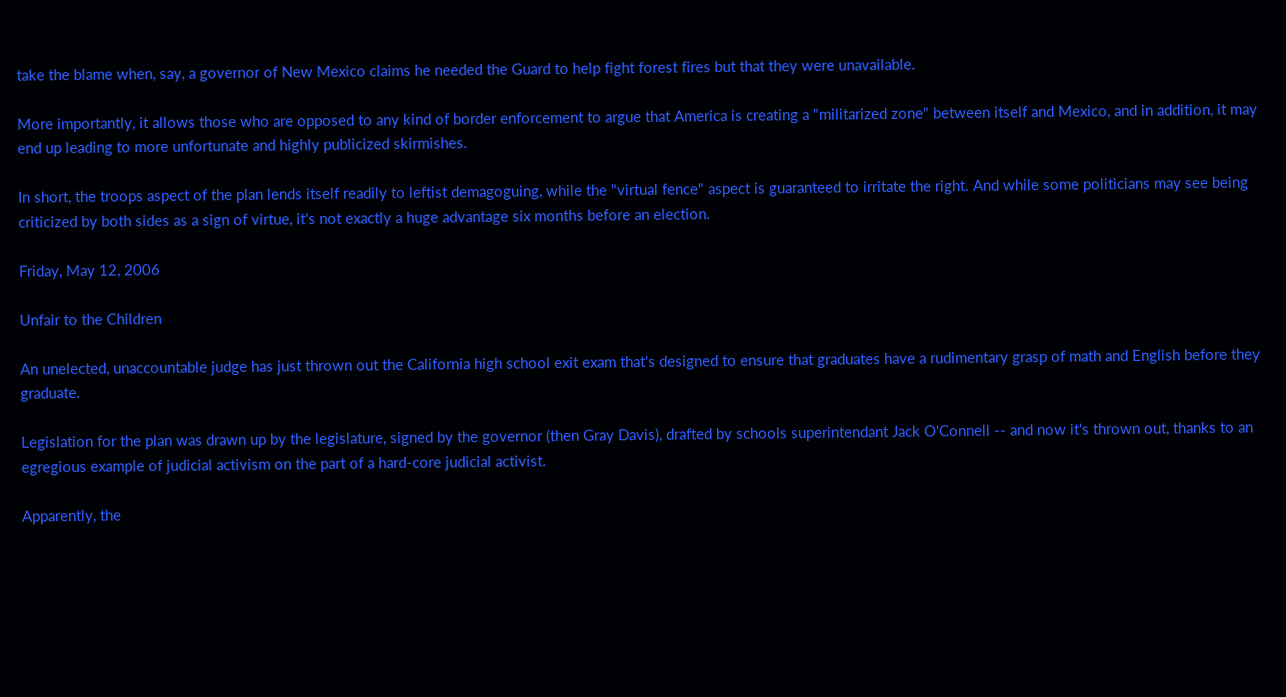take the blame when, say, a governor of New Mexico claims he needed the Guard to help fight forest fires but that they were unavailable.

More importantly, it allows those who are opposed to any kind of border enforcement to argue that America is creating a "militarized zone" between itself and Mexico, and in addition, it may end up leading to more unfortunate and highly publicized skirmishes.

In short, the troops aspect of the plan lends itself readily to leftist demagoguing, while the "virtual fence" aspect is guaranteed to irritate the right. And while some politicians may see being criticized by both sides as a sign of virtue, it's not exactly a huge advantage six months before an election.

Friday, May 12, 2006

Unfair to the Children

An unelected, unaccountable judge has just thrown out the California high school exit exam that's designed to ensure that graduates have a rudimentary grasp of math and English before they graduate.

Legislation for the plan was drawn up by the legislature, signed by the governor (then Gray Davis), drafted by schools superintendant Jack O'Connell -- and now it's thrown out, thanks to an egregious example of judicial activism on the part of a hard-core judicial activist.

Apparently, the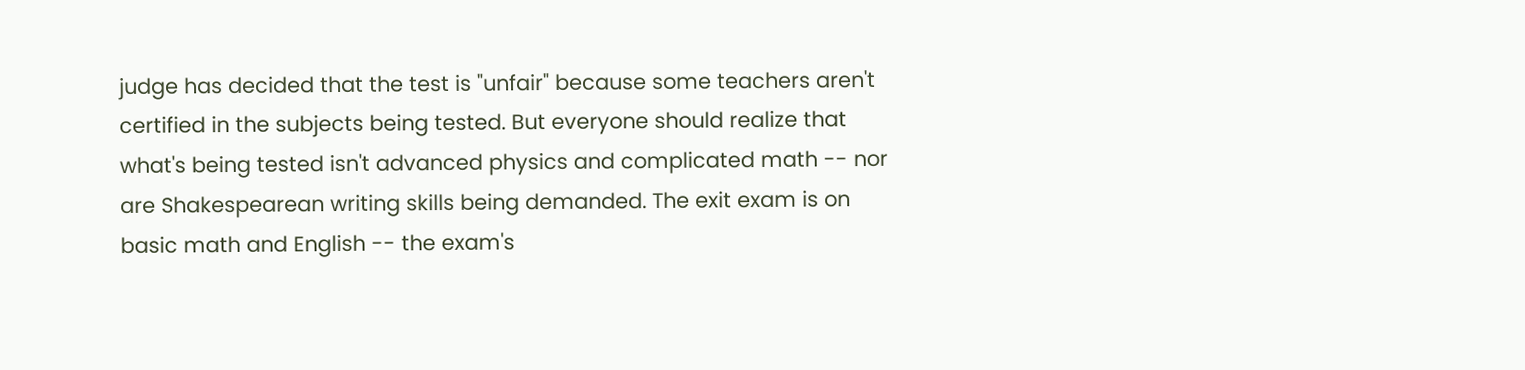judge has decided that the test is "unfair" because some teachers aren't certified in the subjects being tested. But everyone should realize that what's being tested isn't advanced physics and complicated math -- nor are Shakespearean writing skills being demanded. The exit exam is on basic math and English -- the exam's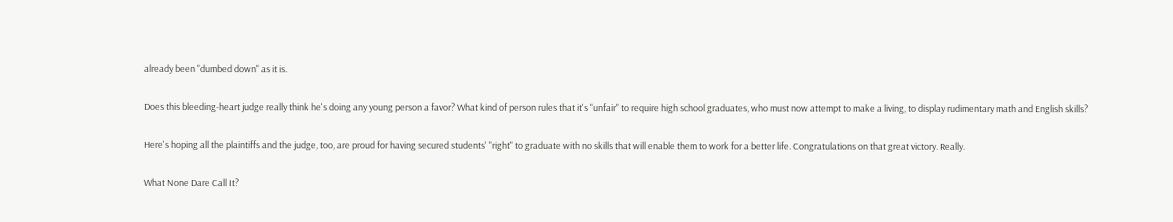already been "dumbed down" as it is.

Does this bleeding-heart judge really think he's doing any young person a favor? What kind of person rules that it's "unfair" to require high school graduates, who must now attempt to make a living, to display rudimentary math and English skills?

Here's hoping all the plaintiffs and the judge, too, are proud for having secured students' "right" to graduate with no skills that will enable them to work for a better life. Congratulations on that great victory. Really.

What None Dare Call It?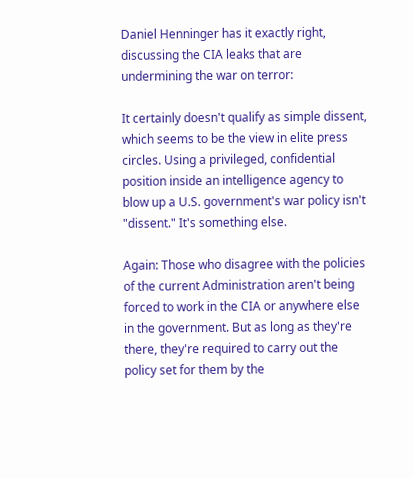Daniel Henninger has it exactly right, discussing the CIA leaks that are undermining the war on terror:

It certainly doesn't qualify as simple dissent, which seems to be the view in elite press circles. Using a privileged, confidential position inside an intelligence agency to blow up a U.S. government's war policy isn't "dissent." It's something else.

Again: Those who disagree with the policies of the current Administration aren't being forced to work in the CIA or anywhere else in the government. But as long as they're there, they're required to carry out the policy set for them by the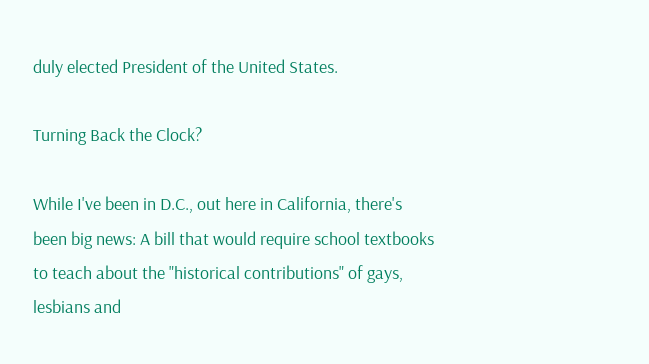duly elected President of the United States.

Turning Back the Clock?

While I've been in D.C., out here in California, there's been big news: A bill that would require school textbooks to teach about the "historical contributions" of gays, lesbians and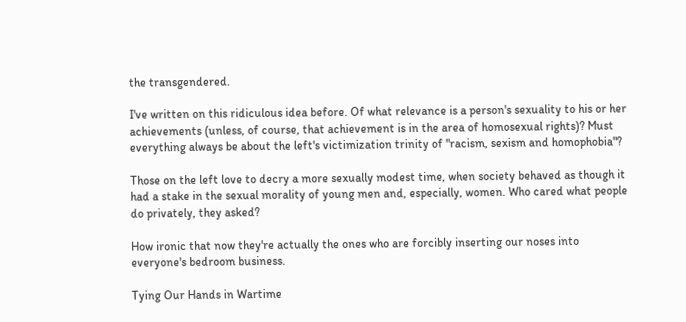the transgendered.

I've written on this ridiculous idea before. Of what relevance is a person's sexuality to his or her achievements (unless, of course, that achievement is in the area of homosexual rights)? Must everything always be about the left's victimization trinity of "racism, sexism and homophobia"?

Those on the left love to decry a more sexually modest time, when society behaved as though it had a stake in the sexual morality of young men and, especially, women. Who cared what people do privately, they asked?

How ironic that now they're actually the ones who are forcibly inserting our noses into everyone's bedroom business.

Tying Our Hands in Wartime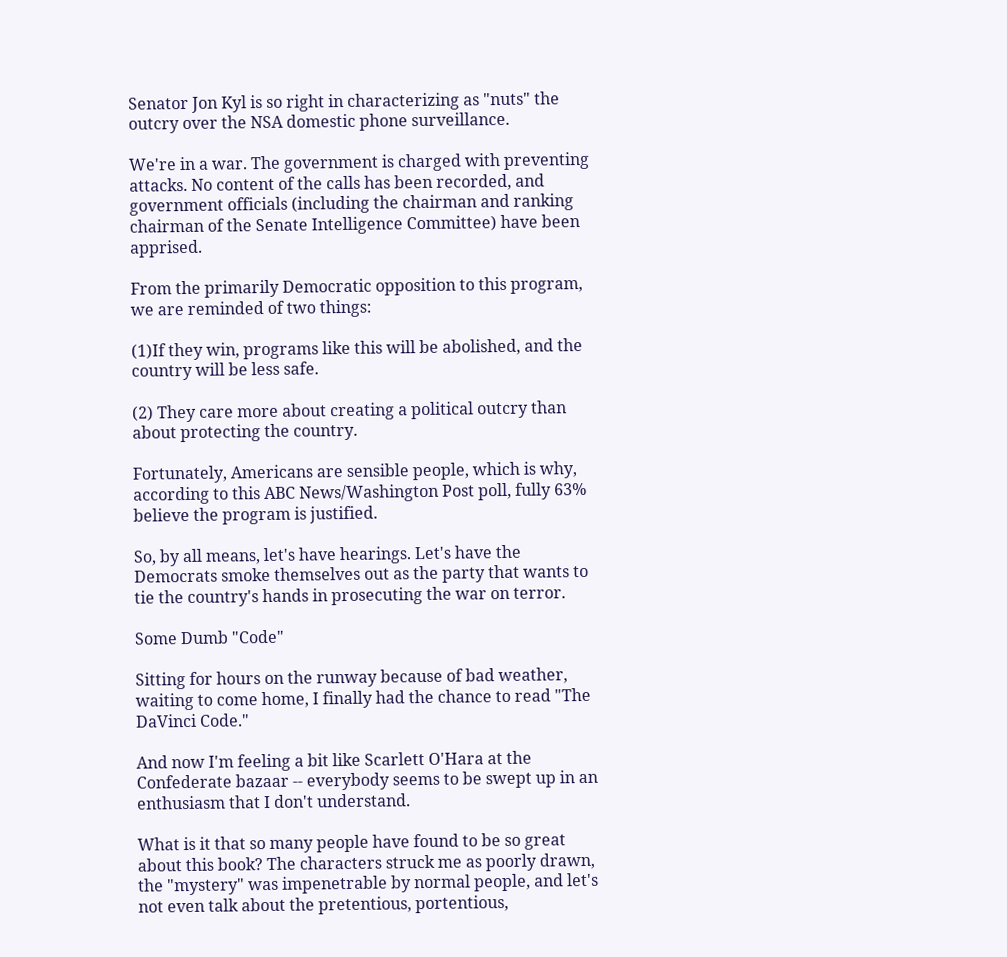Senator Jon Kyl is so right in characterizing as "nuts" the outcry over the NSA domestic phone surveillance.

We're in a war. The government is charged with preventing attacks. No content of the calls has been recorded, and government officials (including the chairman and ranking chairman of the Senate Intelligence Committee) have been apprised.

From the primarily Democratic opposition to this program, we are reminded of two things:

(1)If they win, programs like this will be abolished, and the country will be less safe.

(2) They care more about creating a political outcry than about protecting the country.

Fortunately, Americans are sensible people, which is why, according to this ABC News/Washington Post poll, fully 63% believe the program is justified.

So, by all means, let's have hearings. Let's have the Democrats smoke themselves out as the party that wants to tie the country's hands in prosecuting the war on terror.

Some Dumb "Code"

Sitting for hours on the runway because of bad weather, waiting to come home, I finally had the chance to read "The DaVinci Code."

And now I'm feeling a bit like Scarlett O'Hara at the Confederate bazaar -- everybody seems to be swept up in an enthusiasm that I don't understand.

What is it that so many people have found to be so great about this book? The characters struck me as poorly drawn, the "mystery" was impenetrable by normal people, and let's not even talk about the pretentious, portentious,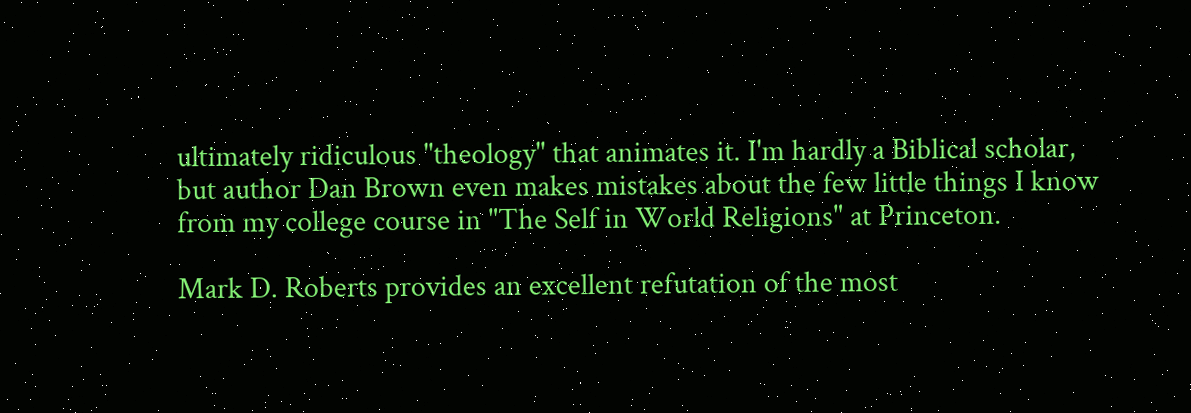ultimately ridiculous "theology" that animates it. I'm hardly a Biblical scholar, but author Dan Brown even makes mistakes about the few little things I know from my college course in "The Self in World Religions" at Princeton.

Mark D. Roberts provides an excellent refutation of the most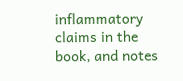inflammatory claims in the book, and notes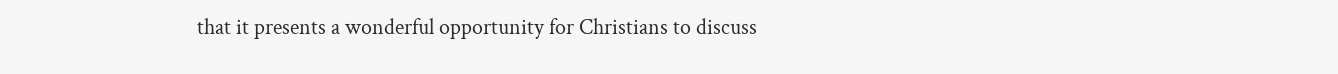that it presents a wonderful opportunity for Christians to discuss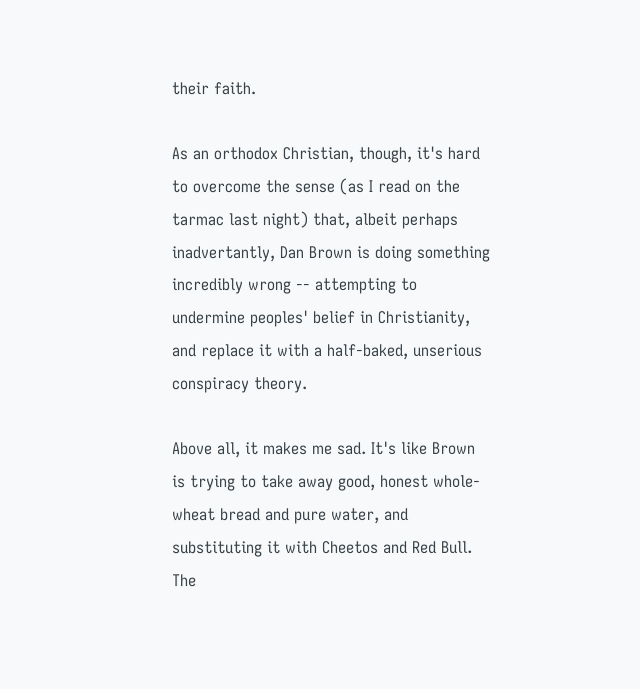their faith.

As an orthodox Christian, though, it's hard to overcome the sense (as I read on the tarmac last night) that, albeit perhaps inadvertantly, Dan Brown is doing something incredibly wrong -- attempting to undermine peoples' belief in Christianity, and replace it with a half-baked, unserious conspiracy theory.

Above all, it makes me sad. It's like Brown is trying to take away good, honest whole-wheat bread and pure water, and substituting it with Cheetos and Red Bull. The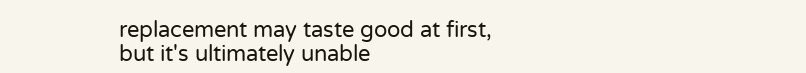replacement may taste good at first, but it's ultimately unable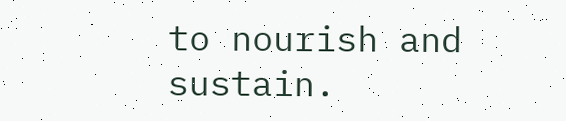to nourish and sustain.